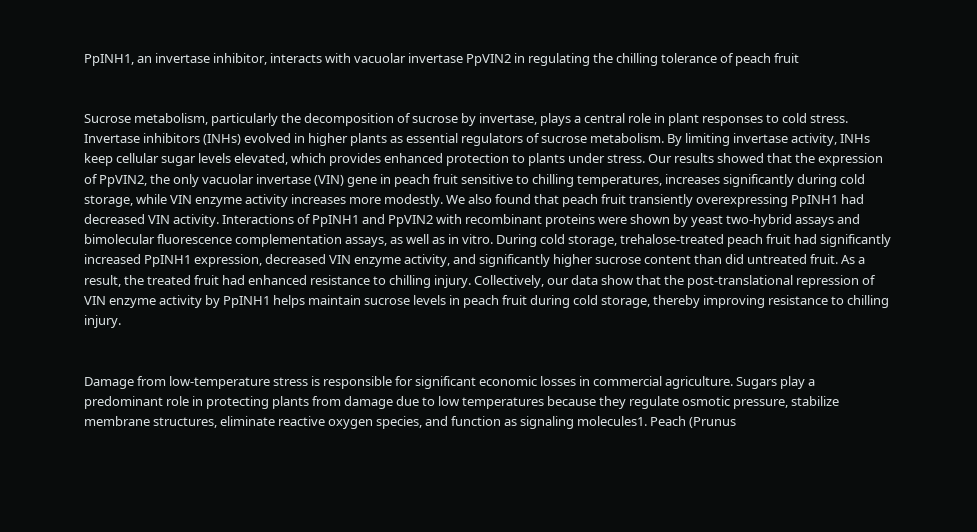PpINH1, an invertase inhibitor, interacts with vacuolar invertase PpVIN2 in regulating the chilling tolerance of peach fruit


Sucrose metabolism, particularly the decomposition of sucrose by invertase, plays a central role in plant responses to cold stress. Invertase inhibitors (INHs) evolved in higher plants as essential regulators of sucrose metabolism. By limiting invertase activity, INHs keep cellular sugar levels elevated, which provides enhanced protection to plants under stress. Our results showed that the expression of PpVIN2, the only vacuolar invertase (VIN) gene in peach fruit sensitive to chilling temperatures, increases significantly during cold storage, while VIN enzyme activity increases more modestly. We also found that peach fruit transiently overexpressing PpINH1 had decreased VIN activity. Interactions of PpINH1 and PpVIN2 with recombinant proteins were shown by yeast two-hybrid assays and bimolecular fluorescence complementation assays, as well as in vitro. During cold storage, trehalose-treated peach fruit had significantly increased PpINH1 expression, decreased VIN enzyme activity, and significantly higher sucrose content than did untreated fruit. As a result, the treated fruit had enhanced resistance to chilling injury. Collectively, our data show that the post-translational repression of VIN enzyme activity by PpINH1 helps maintain sucrose levels in peach fruit during cold storage, thereby improving resistance to chilling injury.


Damage from low-temperature stress is responsible for significant economic losses in commercial agriculture. Sugars play a predominant role in protecting plants from damage due to low temperatures because they regulate osmotic pressure, stabilize membrane structures, eliminate reactive oxygen species, and function as signaling molecules1. Peach (Prunus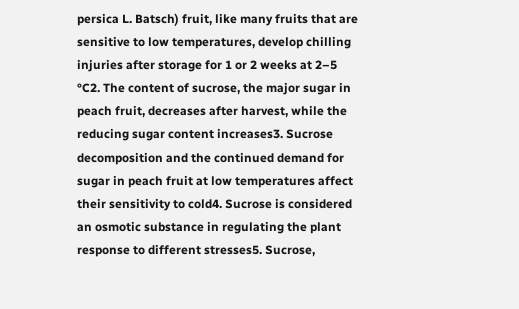persica L. Batsch) fruit, like many fruits that are sensitive to low temperatures, develop chilling injuries after storage for 1 or 2 weeks at 2–5 °C2. The content of sucrose, the major sugar in peach fruit, decreases after harvest, while the reducing sugar content increases3. Sucrose decomposition and the continued demand for sugar in peach fruit at low temperatures affect their sensitivity to cold4. Sucrose is considered an osmotic substance in regulating the plant response to different stresses5. Sucrose,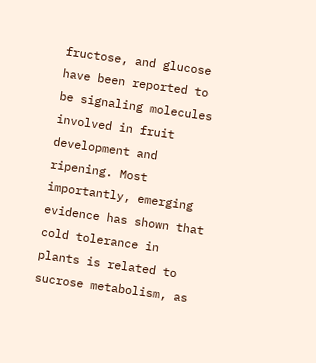fructose, and glucose have been reported to be signaling molecules involved in fruit development and ripening. Most importantly, emerging evidence has shown that cold tolerance in plants is related to sucrose metabolism, as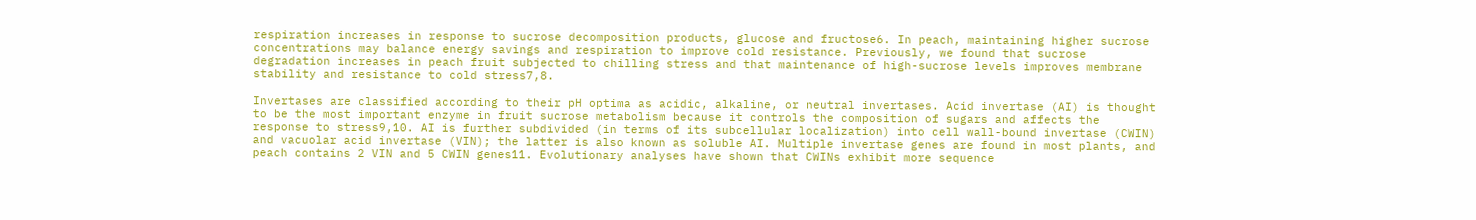respiration increases in response to sucrose decomposition products, glucose and fructose6. In peach, maintaining higher sucrose concentrations may balance energy savings and respiration to improve cold resistance. Previously, we found that sucrose degradation increases in peach fruit subjected to chilling stress and that maintenance of high-sucrose levels improves membrane stability and resistance to cold stress7,8.

Invertases are classified according to their pH optima as acidic, alkaline, or neutral invertases. Acid invertase (AI) is thought to be the most important enzyme in fruit sucrose metabolism because it controls the composition of sugars and affects the response to stress9,10. AI is further subdivided (in terms of its subcellular localization) into cell wall-bound invertase (CWIN) and vacuolar acid invertase (VIN); the latter is also known as soluble AI. Multiple invertase genes are found in most plants, and peach contains 2 VIN and 5 CWIN genes11. Evolutionary analyses have shown that CWINs exhibit more sequence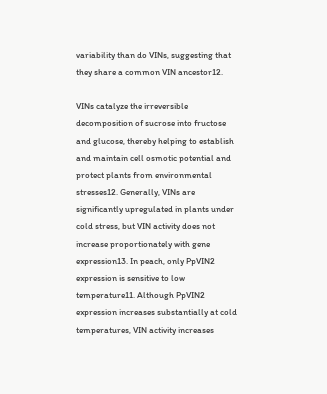variability than do VINs, suggesting that they share a common VIN ancestor12.

VINs catalyze the irreversible decomposition of sucrose into fructose and glucose, thereby helping to establish and maintain cell osmotic potential and protect plants from environmental stresses12. Generally, VINs are significantly upregulated in plants under cold stress, but VIN activity does not increase proportionately with gene expression13. In peach, only PpVIN2 expression is sensitive to low temperature11. Although PpVIN2 expression increases substantially at cold temperatures, VIN activity increases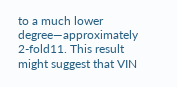to a much lower degree—approximately 2-fold11. This result might suggest that VIN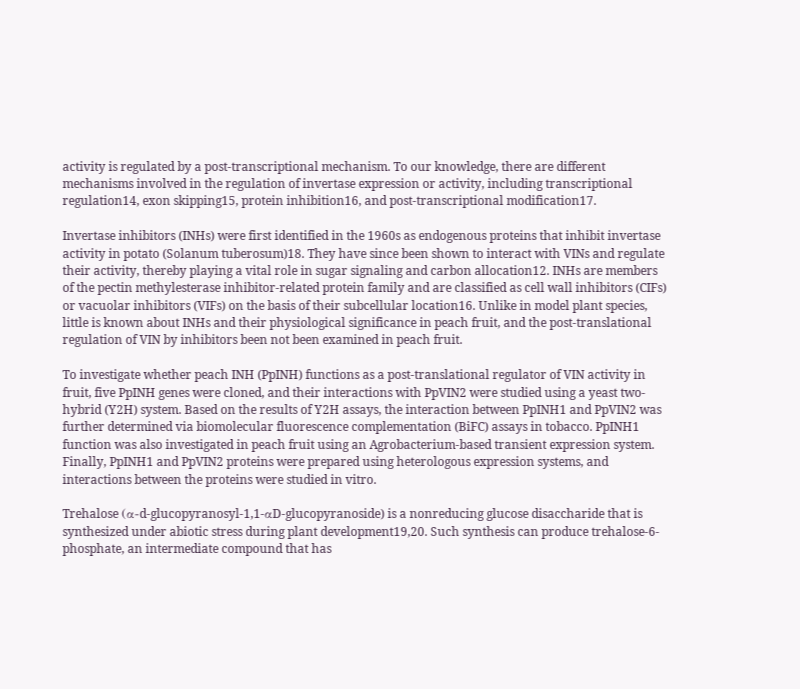activity is regulated by a post-transcriptional mechanism. To our knowledge, there are different mechanisms involved in the regulation of invertase expression or activity, including transcriptional regulation14, exon skipping15, protein inhibition16, and post-transcriptional modification17.

Invertase inhibitors (INHs) were first identified in the 1960s as endogenous proteins that inhibit invertase activity in potato (Solanum tuberosum)18. They have since been shown to interact with VINs and regulate their activity, thereby playing a vital role in sugar signaling and carbon allocation12. INHs are members of the pectin methylesterase inhibitor-related protein family and are classified as cell wall inhibitors (CIFs) or vacuolar inhibitors (VIFs) on the basis of their subcellular location16. Unlike in model plant species, little is known about INHs and their physiological significance in peach fruit, and the post-translational regulation of VIN by inhibitors been not been examined in peach fruit.

To investigate whether peach INH (PpINH) functions as a post-translational regulator of VIN activity in fruit, five PpINH genes were cloned, and their interactions with PpVIN2 were studied using a yeast two-hybrid (Y2H) system. Based on the results of Y2H assays, the interaction between PpINH1 and PpVIN2 was further determined via biomolecular fluorescence complementation (BiFC) assays in tobacco. PpINH1 function was also investigated in peach fruit using an Agrobacterium-based transient expression system. Finally, PpINH1 and PpVIN2 proteins were prepared using heterologous expression systems, and interactions between the proteins were studied in vitro.

Trehalose (α-d-glucopyranosyl-1,1-αD-glucopyranoside) is a nonreducing glucose disaccharide that is synthesized under abiotic stress during plant development19,20. Such synthesis can produce trehalose-6-phosphate, an intermediate compound that has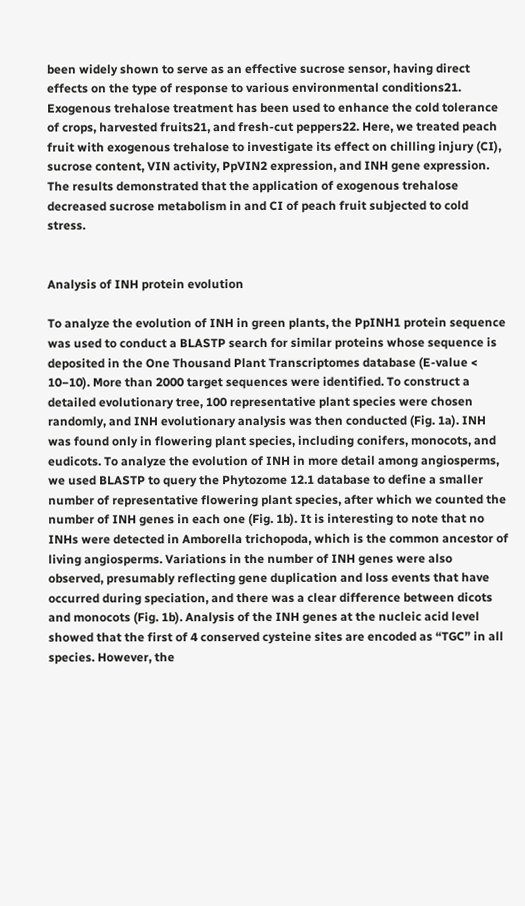been widely shown to serve as an effective sucrose sensor, having direct effects on the type of response to various environmental conditions21. Exogenous trehalose treatment has been used to enhance the cold tolerance of crops, harvested fruits21, and fresh-cut peppers22. Here, we treated peach fruit with exogenous trehalose to investigate its effect on chilling injury (CI), sucrose content, VIN activity, PpVIN2 expression, and INH gene expression. The results demonstrated that the application of exogenous trehalose decreased sucrose metabolism in and CI of peach fruit subjected to cold stress.


Analysis of INH protein evolution

To analyze the evolution of INH in green plants, the PpINH1 protein sequence was used to conduct a BLASTP search for similar proteins whose sequence is deposited in the One Thousand Plant Transcriptomes database (E-value < 10−10). More than 2000 target sequences were identified. To construct a detailed evolutionary tree, 100 representative plant species were chosen randomly, and INH evolutionary analysis was then conducted (Fig. 1a). INH was found only in flowering plant species, including conifers, monocots, and eudicots. To analyze the evolution of INH in more detail among angiosperms, we used BLASTP to query the Phytozome 12.1 database to define a smaller number of representative flowering plant species, after which we counted the number of INH genes in each one (Fig. 1b). It is interesting to note that no INHs were detected in Amborella trichopoda, which is the common ancestor of living angiosperms. Variations in the number of INH genes were also observed, presumably reflecting gene duplication and loss events that have occurred during speciation, and there was a clear difference between dicots and monocots (Fig. 1b). Analysis of the INH genes at the nucleic acid level showed that the first of 4 conserved cysteine sites are encoded as “TGC” in all species. However, the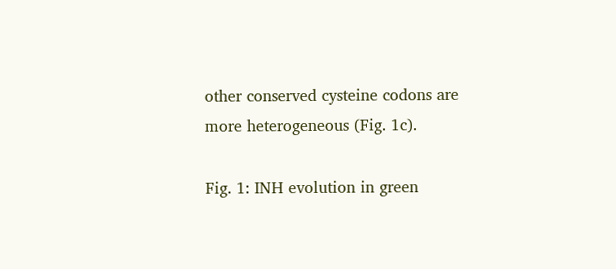other conserved cysteine codons are more heterogeneous (Fig. 1c).

Fig. 1: INH evolution in green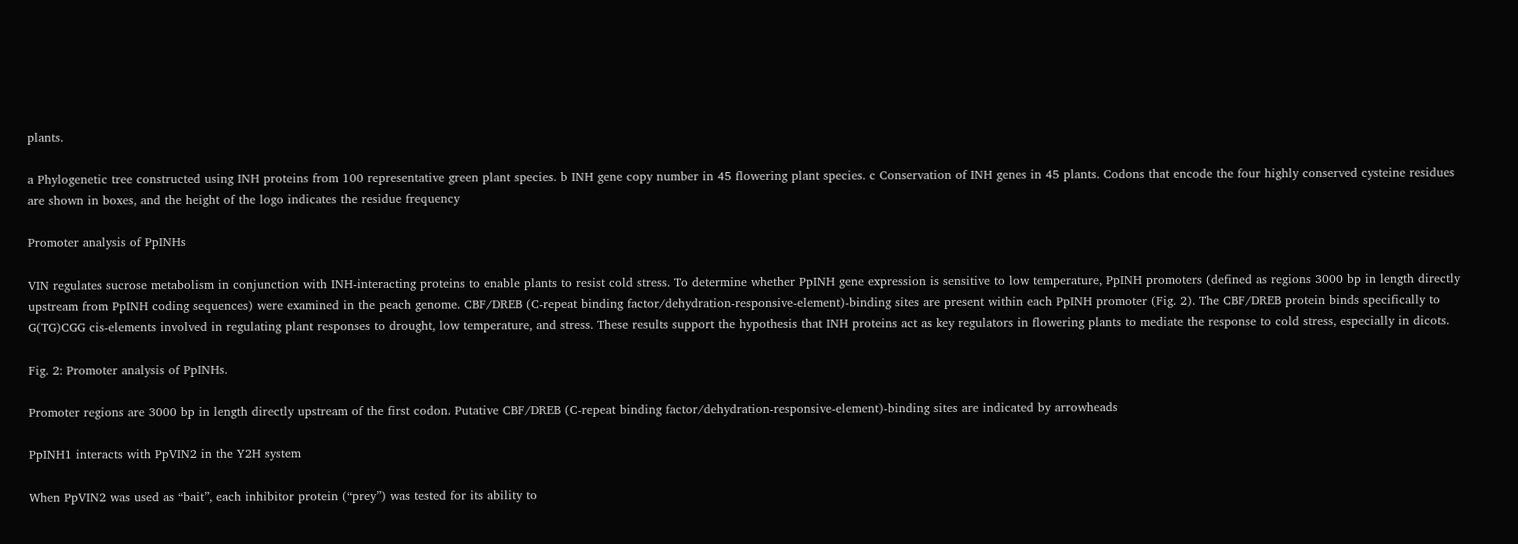plants.

a Phylogenetic tree constructed using INH proteins from 100 representative green plant species. b INH gene copy number in 45 flowering plant species. c Conservation of INH genes in 45 plants. Codons that encode the four highly conserved cysteine residues are shown in boxes, and the height of the logo indicates the residue frequency

Promoter analysis of PpINHs

VIN regulates sucrose metabolism in conjunction with INH-interacting proteins to enable plants to resist cold stress. To determine whether PpINH gene expression is sensitive to low temperature, PpINH promoters (defined as regions 3000 bp in length directly upstream from PpINH coding sequences) were examined in the peach genome. CBF/DREB (C-repeat binding factor/dehydration-responsive-element)-binding sites are present within each PpINH promoter (Fig. 2). The CBF/DREB protein binds specifically to G(TG)CGG cis-elements involved in regulating plant responses to drought, low temperature, and stress. These results support the hypothesis that INH proteins act as key regulators in flowering plants to mediate the response to cold stress, especially in dicots.

Fig. 2: Promoter analysis of PpINHs.

Promoter regions are 3000 bp in length directly upstream of the first codon. Putative CBF/DREB (C-repeat binding factor/dehydration-responsive-element)-binding sites are indicated by arrowheads

PpINH1 interacts with PpVIN2 in the Y2H system

When PpVIN2 was used as “bait”, each inhibitor protein (“prey”) was tested for its ability to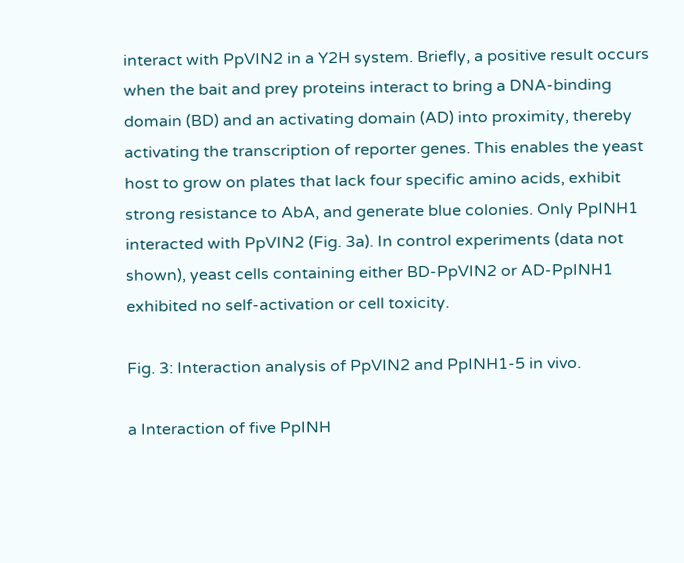interact with PpVIN2 in a Y2H system. Briefly, a positive result occurs when the bait and prey proteins interact to bring a DNA-binding domain (BD) and an activating domain (AD) into proximity, thereby activating the transcription of reporter genes. This enables the yeast host to grow on plates that lack four specific amino acids, exhibit strong resistance to AbA, and generate blue colonies. Only PpINH1 interacted with PpVIN2 (Fig. 3a). In control experiments (data not shown), yeast cells containing either BD-PpVIN2 or AD-PpINH1 exhibited no self-activation or cell toxicity.

Fig. 3: Interaction analysis of PpVIN2 and PpINH1-5 in vivo.

a Interaction of five PpINH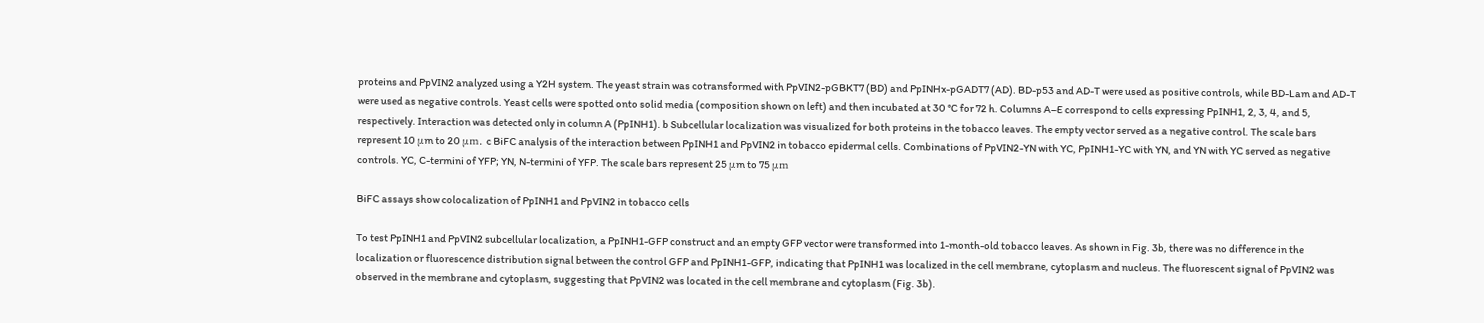proteins and PpVIN2 analyzed using a Y2H system. The yeast strain was cotransformed with PpVIN2-pGBKT7 (BD) and PpINHx-pGADT7 (AD). BD-p53 and AD-T were used as positive controls, while BD-Lam and AD-T were used as negative controls. Yeast cells were spotted onto solid media (composition shown on left) and then incubated at 30 °C for 72 h. Columns A–E correspond to cells expressing PpINH1, 2, 3, 4, and 5, respectively. Interaction was detected only in column A (PpINH1). b Subcellular localization was visualized for both proteins in the tobacco leaves. The empty vector served as a negative control. The scale bars represent 10 μm to 20 μm. c BiFC analysis of the interaction between PpINH1 and PpVIN2 in tobacco epidermal cells. Combinations of PpVIN2-YN with YC, PpINH1-YC with YN, and YN with YC served as negative controls. YC, C-termini of YFP; YN, N-termini of YFP. The scale bars represent 25 μm to 75 μm

BiFC assays show colocalization of PpINH1 and PpVIN2 in tobacco cells

To test PpINH1 and PpVIN2 subcellular localization, a PpINH1-GFP construct and an empty GFP vector were transformed into 1-month-old tobacco leaves. As shown in Fig. 3b, there was no difference in the localization or fluorescence distribution signal between the control GFP and PpINH1-GFP, indicating that PpINH1 was localized in the cell membrane, cytoplasm and nucleus. The fluorescent signal of PpVIN2 was observed in the membrane and cytoplasm, suggesting that PpVIN2 was located in the cell membrane and cytoplasm (Fig. 3b).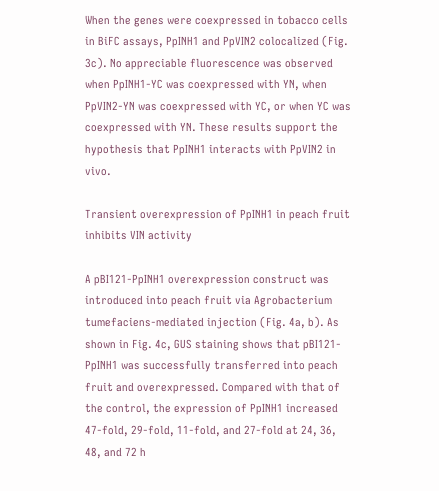When the genes were coexpressed in tobacco cells in BiFC assays, PpINH1 and PpVIN2 colocalized (Fig. 3c). No appreciable fluorescence was observed when PpINH1-YC was coexpressed with YN, when PpVIN2-YN was coexpressed with YC, or when YC was coexpressed with YN. These results support the hypothesis that PpINH1 interacts with PpVIN2 in vivo.

Transient overexpression of PpINH1 in peach fruit inhibits VIN activity

A pBI121-PpINH1 overexpression construct was introduced into peach fruit via Agrobacterium tumefaciens-mediated injection (Fig. 4a, b). As shown in Fig. 4c, GUS staining shows that pBI121-PpINH1 was successfully transferred into peach fruit and overexpressed. Compared with that of the control, the expression of PpINH1 increased 47-fold, 29-fold, 11-fold, and 27-fold at 24, 36, 48, and 72 h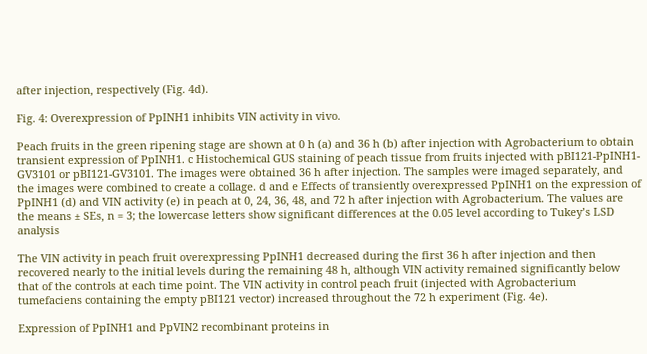after injection, respectively (Fig. 4d).

Fig. 4: Overexpression of PpINH1 inhibits VIN activity in vivo.

Peach fruits in the green ripening stage are shown at 0 h (a) and 36 h (b) after injection with Agrobacterium to obtain transient expression of PpINH1. c Histochemical GUS staining of peach tissue from fruits injected with pBI121-PpINH1-GV3101 or pBI121-GV3101. The images were obtained 36 h after injection. The samples were imaged separately, and the images were combined to create a collage. d and e Effects of transiently overexpressed PpINH1 on the expression of PpINH1 (d) and VIN activity (e) in peach at 0, 24, 36, 48, and 72 h after injection with Agrobacterium. The values are the means ± SEs, n = 3; the lowercase letters show significant differences at the 0.05 level according to Tukey’s LSD analysis

The VIN activity in peach fruit overexpressing PpINH1 decreased during the first 36 h after injection and then recovered nearly to the initial levels during the remaining 48 h, although VIN activity remained significantly below that of the controls at each time point. The VIN activity in control peach fruit (injected with Agrobacterium tumefaciens containing the empty pBI121 vector) increased throughout the 72 h experiment (Fig. 4e).

Expression of PpINH1 and PpVIN2 recombinant proteins in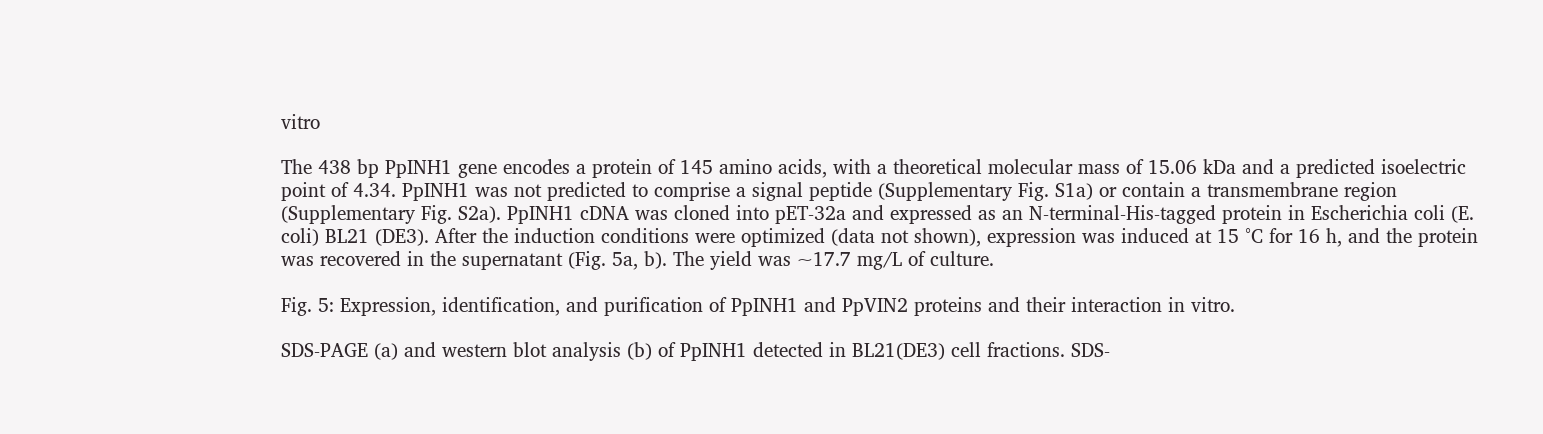vitro

The 438 bp PpINH1 gene encodes a protein of 145 amino acids, with a theoretical molecular mass of 15.06 kDa and a predicted isoelectric point of 4.34. PpINH1 was not predicted to comprise a signal peptide (Supplementary Fig. S1a) or contain a transmembrane region (Supplementary Fig. S2a). PpINH1 cDNA was cloned into pET-32a and expressed as an N-terminal-His-tagged protein in Escherichia coli (E. coli) BL21 (DE3). After the induction conditions were optimized (data not shown), expression was induced at 15 °C for 16 h, and the protein was recovered in the supernatant (Fig. 5a, b). The yield was ~17.7 mg/L of culture.

Fig. 5: Expression, identification, and purification of PpINH1 and PpVIN2 proteins and their interaction in vitro.

SDS-PAGE (a) and western blot analysis (b) of PpINH1 detected in BL21(DE3) cell fractions. SDS-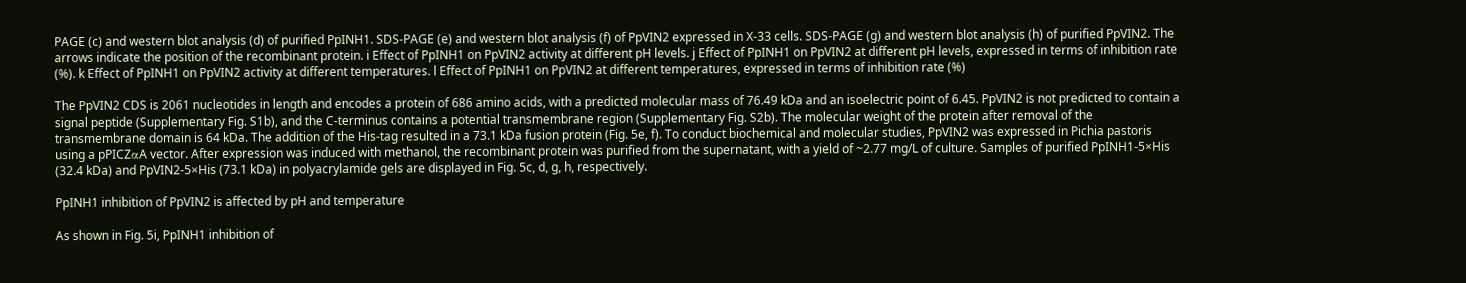PAGE (c) and western blot analysis (d) of purified PpINH1. SDS-PAGE (e) and western blot analysis (f) of PpVIN2 expressed in X-33 cells. SDS-PAGE (g) and western blot analysis (h) of purified PpVIN2. The arrows indicate the position of the recombinant protein. i Effect of PpINH1 on PpVIN2 activity at different pH levels. j Effect of PpINH1 on PpVIN2 at different pH levels, expressed in terms of inhibition rate (%). k Effect of PpINH1 on PpVIN2 activity at different temperatures. l Effect of PpINH1 on PpVIN2 at different temperatures, expressed in terms of inhibition rate (%)

The PpVIN2 CDS is 2061 nucleotides in length and encodes a protein of 686 amino acids, with a predicted molecular mass of 76.49 kDa and an isoelectric point of 6.45. PpVIN2 is not predicted to contain a signal peptide (Supplementary Fig. S1b), and the C-terminus contains a potential transmembrane region (Supplementary Fig. S2b). The molecular weight of the protein after removal of the transmembrane domain is 64 kDa. The addition of the His-tag resulted in a 73.1 kDa fusion protein (Fig. 5e, f). To conduct biochemical and molecular studies, PpVIN2 was expressed in Pichia pastoris using a pPICZαA vector. After expression was induced with methanol, the recombinant protein was purified from the supernatant, with a yield of ~2.77 mg/L of culture. Samples of purified PpINH1-5×His (32.4 kDa) and PpVIN2-5×His (73.1 kDa) in polyacrylamide gels are displayed in Fig. 5c, d, g, h, respectively.

PpINH1 inhibition of PpVIN2 is affected by pH and temperature

As shown in Fig. 5i, PpINH1 inhibition of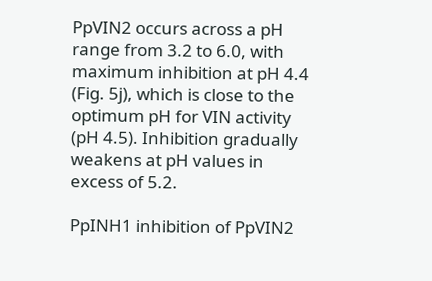PpVIN2 occurs across a pH range from 3.2 to 6.0, with maximum inhibition at pH 4.4 (Fig. 5j), which is close to the optimum pH for VIN activity (pH 4.5). Inhibition gradually weakens at pH values in excess of 5.2.

PpINH1 inhibition of PpVIN2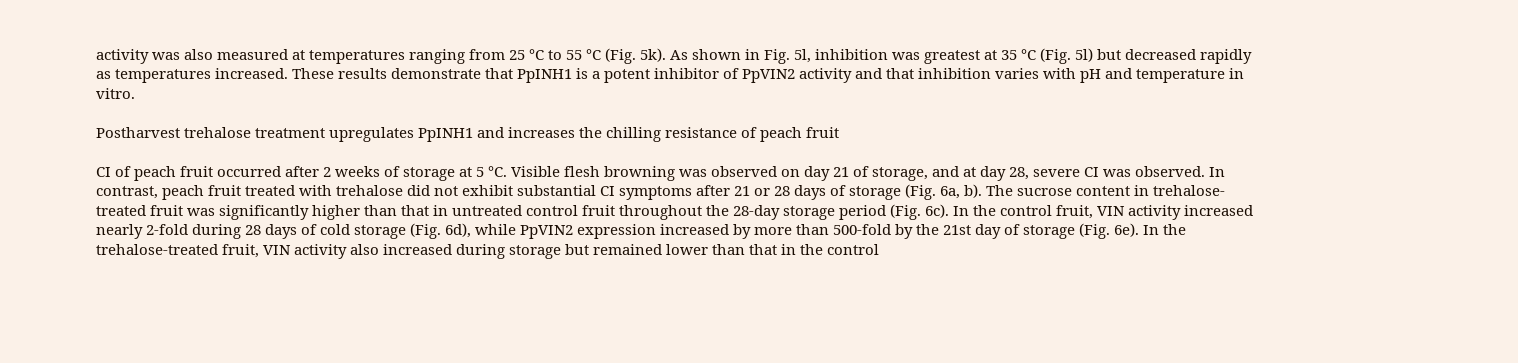activity was also measured at temperatures ranging from 25 °C to 55 °C (Fig. 5k). As shown in Fig. 5l, inhibition was greatest at 35 °C (Fig. 5l) but decreased rapidly as temperatures increased. These results demonstrate that PpINH1 is a potent inhibitor of PpVIN2 activity and that inhibition varies with pH and temperature in vitro.

Postharvest trehalose treatment upregulates PpINH1 and increases the chilling resistance of peach fruit

CI of peach fruit occurred after 2 weeks of storage at 5 °C. Visible flesh browning was observed on day 21 of storage, and at day 28, severe CI was observed. In contrast, peach fruit treated with trehalose did not exhibit substantial CI symptoms after 21 or 28 days of storage (Fig. 6a, b). The sucrose content in trehalose-treated fruit was significantly higher than that in untreated control fruit throughout the 28-day storage period (Fig. 6c). In the control fruit, VIN activity increased nearly 2-fold during 28 days of cold storage (Fig. 6d), while PpVIN2 expression increased by more than 500-fold by the 21st day of storage (Fig. 6e). In the trehalose-treated fruit, VIN activity also increased during storage but remained lower than that in the control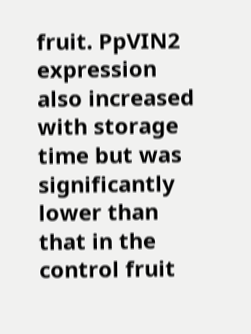fruit. PpVIN2 expression also increased with storage time but was significantly lower than that in the control fruit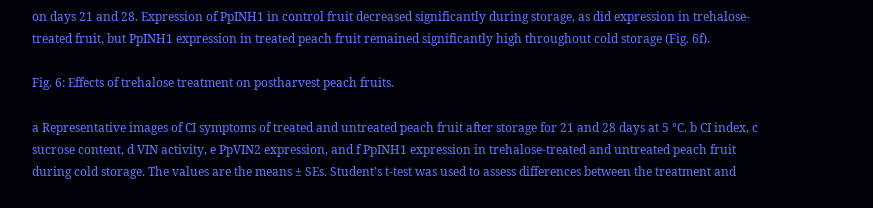on days 21 and 28. Expression of PpINH1 in control fruit decreased significantly during storage, as did expression in trehalose-treated fruit, but PpINH1 expression in treated peach fruit remained significantly high throughout cold storage (Fig. 6f).

Fig. 6: Effects of trehalose treatment on postharvest peach fruits.

a Representative images of CI symptoms of treated and untreated peach fruit after storage for 21 and 28 days at 5 °C. b CI index, c sucrose content, d VIN activity, e PpVIN2 expression, and f PpINH1 expression in trehalose-treated and untreated peach fruit during cold storage. The values are the means ± SEs. Student’s t-test was used to assess differences between the treatment and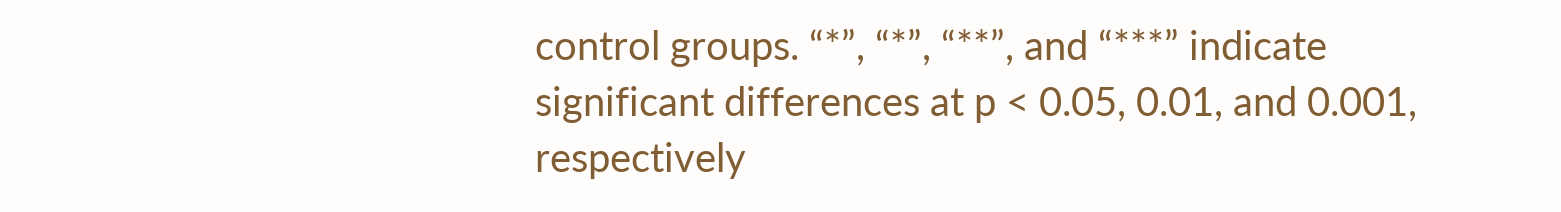control groups. “*”, “*”, “**”, and “***” indicate significant differences at p < 0.05, 0.01, and 0.001, respectively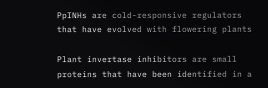PpINHs are cold-responsive regulators that have evolved with flowering plants

Plant invertase inhibitors are small proteins that have been identified in a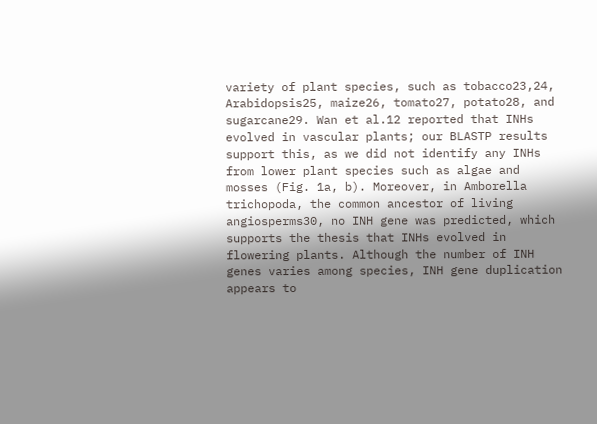variety of plant species, such as tobacco23,24, Arabidopsis25, maize26, tomato27, potato28, and sugarcane29. Wan et al.12 reported that INHs evolved in vascular plants; our BLASTP results support this, as we did not identify any INHs from lower plant species such as algae and mosses (Fig. 1a, b). Moreover, in Amborella trichopoda, the common ancestor of living angiosperms30, no INH gene was predicted, which supports the thesis that INHs evolved in flowering plants. Although the number of INH genes varies among species, INH gene duplication appears to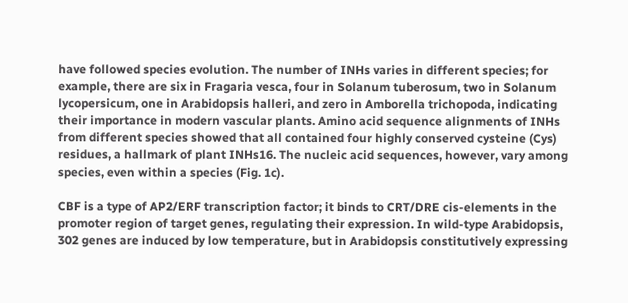have followed species evolution. The number of INHs varies in different species; for example, there are six in Fragaria vesca, four in Solanum tuberosum, two in Solanum lycopersicum, one in Arabidopsis halleri, and zero in Amborella trichopoda, indicating their importance in modern vascular plants. Amino acid sequence alignments of INHs from different species showed that all contained four highly conserved cysteine (Cys) residues, a hallmark of plant INHs16. The nucleic acid sequences, however, vary among species, even within a species (Fig. 1c).

CBF is a type of AP2/ERF transcription factor; it binds to CRT/DRE cis-elements in the promoter region of target genes, regulating their expression. In wild-type Arabidopsis, 302 genes are induced by low temperature, but in Arabidopsis constitutively expressing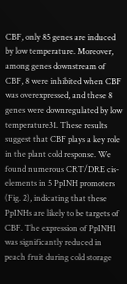CBF, only 85 genes are induced by low temperature. Moreover, among genes downstream of CBF, 8 were inhibited when CBF was overexpressed, and these 8 genes were downregulated by low temperature31. These results suggest that CBF plays a key role in the plant cold response. We found numerous CRT/DRE cis-elements in 5 PpINH promoters (Fig. 2), indicating that these PpINHs are likely to be targets of CBF. The expression of PpINH1 was significantly reduced in peach fruit during cold storage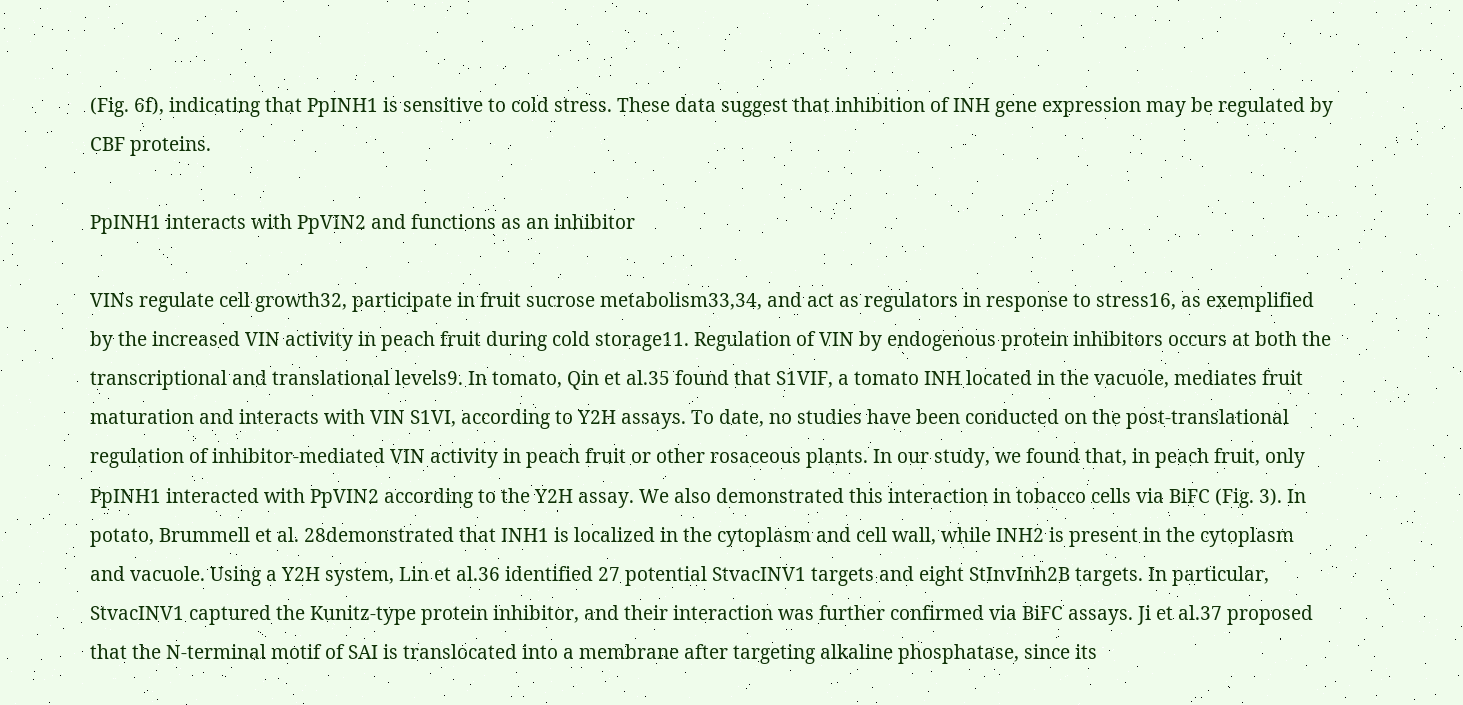(Fig. 6f), indicating that PpINH1 is sensitive to cold stress. These data suggest that inhibition of INH gene expression may be regulated by CBF proteins.

PpINH1 interacts with PpVIN2 and functions as an inhibitor

VINs regulate cell growth32, participate in fruit sucrose metabolism33,34, and act as regulators in response to stress16, as exemplified by the increased VIN activity in peach fruit during cold storage11. Regulation of VIN by endogenous protein inhibitors occurs at both the transcriptional and translational levels9. In tomato, Qin et al.35 found that S1VIF, a tomato INH located in the vacuole, mediates fruit maturation and interacts with VIN S1VI, according to Y2H assays. To date, no studies have been conducted on the post-translational regulation of inhibitor-mediated VIN activity in peach fruit or other rosaceous plants. In our study, we found that, in peach fruit, only PpINH1 interacted with PpVIN2 according to the Y2H assay. We also demonstrated this interaction in tobacco cells via BiFC (Fig. 3). In potato, Brummell et al. 28demonstrated that INH1 is localized in the cytoplasm and cell wall, while INH2 is present in the cytoplasm and vacuole. Using a Y2H system, Lin et al.36 identified 27 potential StvacINV1 targets and eight StInvInh2B targets. In particular, StvacINV1 captured the Kunitz-type protein inhibitor, and their interaction was further confirmed via BiFC assays. Ji et al.37 proposed that the N-terminal motif of SAI is translocated into a membrane after targeting alkaline phosphatase, since its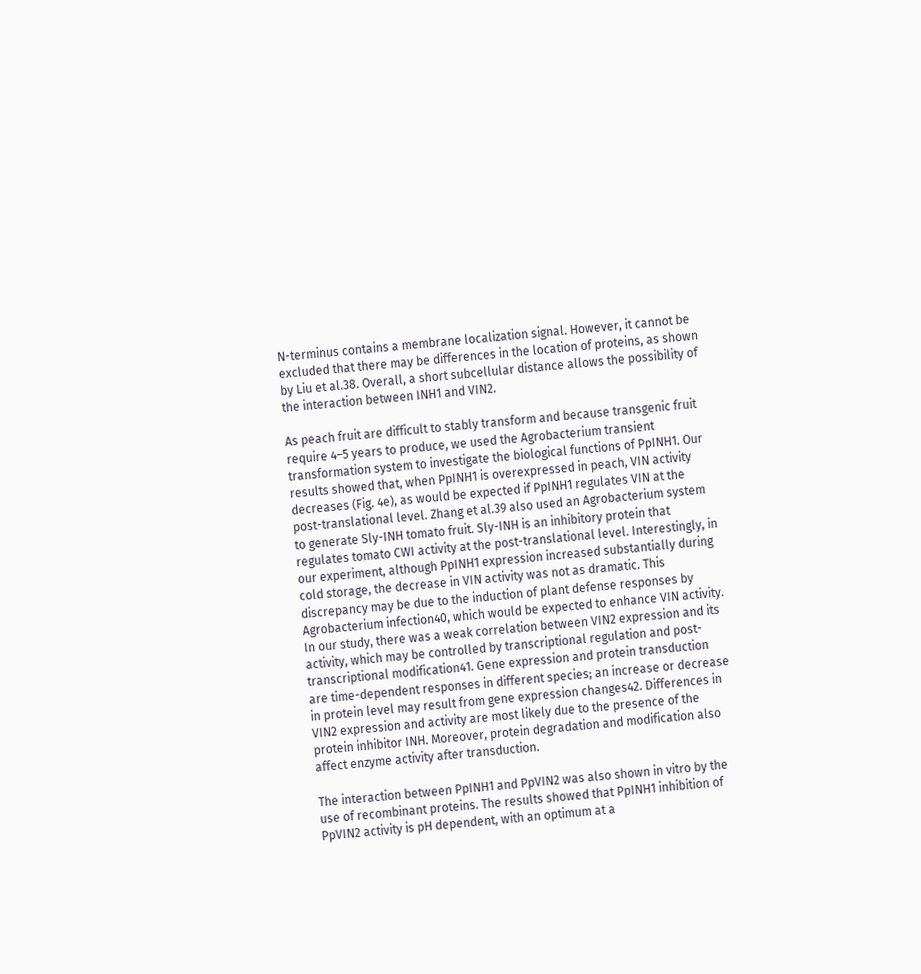N-terminus contains a membrane localization signal. However, it cannot be excluded that there may be differences in the location of proteins, as shown by Liu et al.38. Overall, a short subcellular distance allows the possibility of the interaction between INH1 and VIN2.

As peach fruit are difficult to stably transform and because transgenic fruit require 4–5 years to produce, we used the Agrobacterium transient transformation system to investigate the biological functions of PpINH1. Our results showed that, when PpINH1 is overexpressed in peach, VIN activity decreases (Fig. 4e), as would be expected if PpINH1 regulates VIN at the post-translational level. Zhang et al.39 also used an Agrobacterium system to generate Sly-INH tomato fruit. Sly-INH is an inhibitory protein that regulates tomato CWI activity at the post-translational level. Interestingly, in our experiment, although PpINH1 expression increased substantially during cold storage, the decrease in VIN activity was not as dramatic. This discrepancy may be due to the induction of plant defense responses by Agrobacterium infection40, which would be expected to enhance VIN activity. In our study, there was a weak correlation between VIN2 expression and its activity, which may be controlled by transcriptional regulation and post-transcriptional modification41. Gene expression and protein transduction are time-dependent responses in different species; an increase or decrease in protein level may result from gene expression changes42. Differences in VIN2 expression and activity are most likely due to the presence of the protein inhibitor INH. Moreover, protein degradation and modification also affect enzyme activity after transduction.

The interaction between PpINH1 and PpVIN2 was also shown in vitro by the use of recombinant proteins. The results showed that PpINH1 inhibition of PpVIN2 activity is pH dependent, with an optimum at a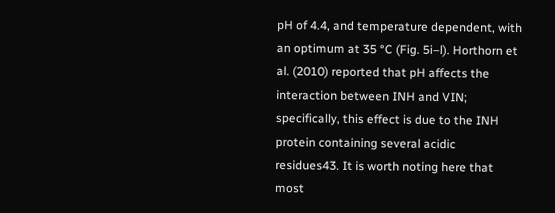pH of 4.4, and temperature dependent, with an optimum at 35 °C (Fig. 5i–l). Horthorn et al. (2010) reported that pH affects the interaction between INH and VIN; specifically, this effect is due to the INH protein containing several acidic residues43. It is worth noting here that most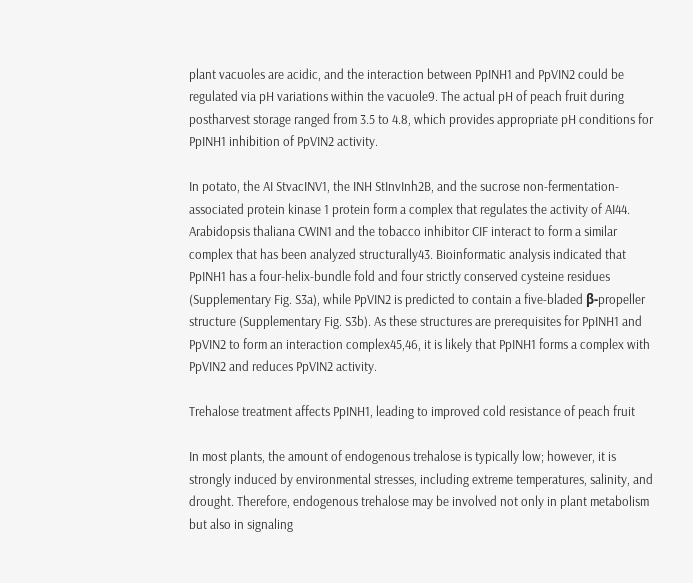plant vacuoles are acidic, and the interaction between PpINH1 and PpVIN2 could be regulated via pH variations within the vacuole9. The actual pH of peach fruit during postharvest storage ranged from 3.5 to 4.8, which provides appropriate pH conditions for PpINH1 inhibition of PpVIN2 activity.

In potato, the AI StvacINV1, the INH StInvInh2B, and the sucrose non-fermentation-associated protein kinase 1 protein form a complex that regulates the activity of AI44. Arabidopsis thaliana CWIN1 and the tobacco inhibitor CIF interact to form a similar complex that has been analyzed structurally43. Bioinformatic analysis indicated that PpINH1 has a four-helix-bundle fold and four strictly conserved cysteine residues (Supplementary Fig. S3a), while PpVIN2 is predicted to contain a five-bladed β-propeller structure (Supplementary Fig. S3b). As these structures are prerequisites for PpINH1 and PpVIN2 to form an interaction complex45,46, it is likely that PpINH1 forms a complex with PpVIN2 and reduces PpVIN2 activity.

Trehalose treatment affects PpINH1, leading to improved cold resistance of peach fruit

In most plants, the amount of endogenous trehalose is typically low; however, it is strongly induced by environmental stresses, including extreme temperatures, salinity, and drought. Therefore, endogenous trehalose may be involved not only in plant metabolism but also in signaling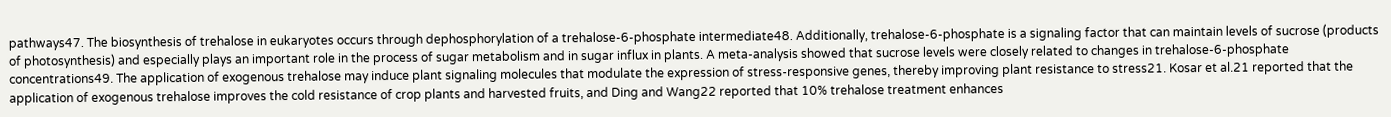pathways47. The biosynthesis of trehalose in eukaryotes occurs through dephosphorylation of a trehalose-6-phosphate intermediate48. Additionally, trehalose-6-phosphate is a signaling factor that can maintain levels of sucrose (products of photosynthesis) and especially plays an important role in the process of sugar metabolism and in sugar influx in plants. A meta-analysis showed that sucrose levels were closely related to changes in trehalose-6-phosphate concentrations49. The application of exogenous trehalose may induce plant signaling molecules that modulate the expression of stress-responsive genes, thereby improving plant resistance to stress21. Kosar et al.21 reported that the application of exogenous trehalose improves the cold resistance of crop plants and harvested fruits, and Ding and Wang22 reported that 10% trehalose treatment enhances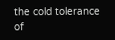the cold tolerance of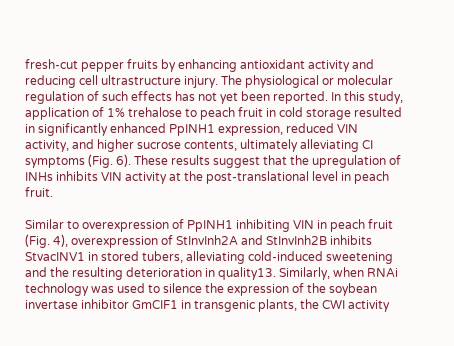fresh-cut pepper fruits by enhancing antioxidant activity and reducing cell ultrastructure injury. The physiological or molecular regulation of such effects has not yet been reported. In this study, application of 1% trehalose to peach fruit in cold storage resulted in significantly enhanced PpINH1 expression, reduced VIN activity, and higher sucrose contents, ultimately alleviating CI symptoms (Fig. 6). These results suggest that the upregulation of INHs inhibits VIN activity at the post-translational level in peach fruit.

Similar to overexpression of PpINH1 inhibiting VIN in peach fruit (Fig. 4), overexpression of StInvInh2A and StInvInh2B inhibits StvacINV1 in stored tubers, alleviating cold-induced sweetening and the resulting deterioration in quality13. Similarly, when RNAi technology was used to silence the expression of the soybean invertase inhibitor GmCIF1 in transgenic plants, the CWI activity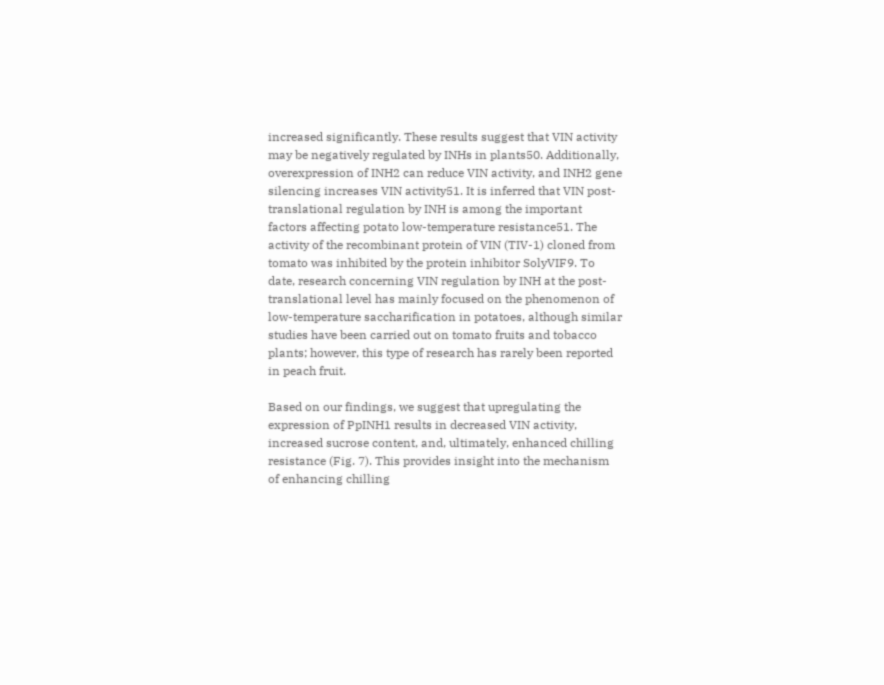increased significantly. These results suggest that VIN activity may be negatively regulated by INHs in plants50. Additionally, overexpression of INH2 can reduce VIN activity, and INH2 gene silencing increases VIN activity51. It is inferred that VIN post-translational regulation by INH is among the important factors affecting potato low-temperature resistance51. The activity of the recombinant protein of VIN (TIV-1) cloned from tomato was inhibited by the protein inhibitor SolyVIF9. To date, research concerning VIN regulation by INH at the post-translational level has mainly focused on the phenomenon of low-temperature saccharification in potatoes, although similar studies have been carried out on tomato fruits and tobacco plants; however, this type of research has rarely been reported in peach fruit.

Based on our findings, we suggest that upregulating the expression of PpINH1 results in decreased VIN activity, increased sucrose content, and, ultimately, enhanced chilling resistance (Fig. 7). This provides insight into the mechanism of enhancing chilling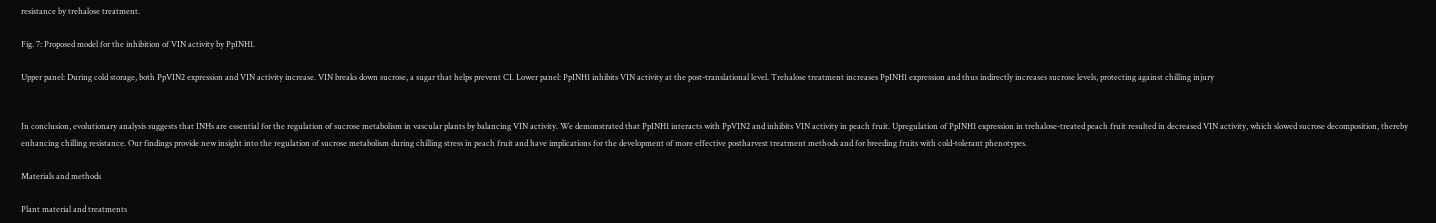resistance by trehalose treatment.

Fig. 7: Proposed model for the inhibition of VIN activity by PpINH1.

Upper panel: During cold storage, both PpVIN2 expression and VIN activity increase. VIN breaks down sucrose, a sugar that helps prevent CI. Lower panel: PpINH1 inhibits VIN activity at the post-translational level. Trehalose treatment increases PpINH1 expression and thus indirectly increases sucrose levels, protecting against chilling injury


In conclusion, evolutionary analysis suggests that INHs are essential for the regulation of sucrose metabolism in vascular plants by balancing VIN activity. We demonstrated that PpINH1 interacts with PpVIN2 and inhibits VIN activity in peach fruit. Upregulation of PpINH1 expression in trehalose-treated peach fruit resulted in decreased VIN activity, which slowed sucrose decomposition, thereby enhancing chilling resistance. Our findings provide new insight into the regulation of sucrose metabolism during chilling stress in peach fruit and have implications for the development of more effective postharvest treatment methods and for breeding fruits with cold-tolerant phenotypes.

Materials and methods

Plant material and treatments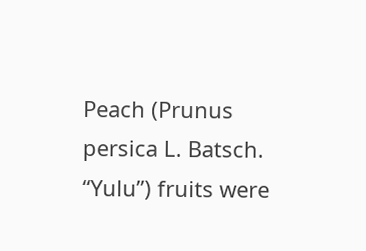Peach (Prunus persica L. Batsch. “Yulu”) fruits were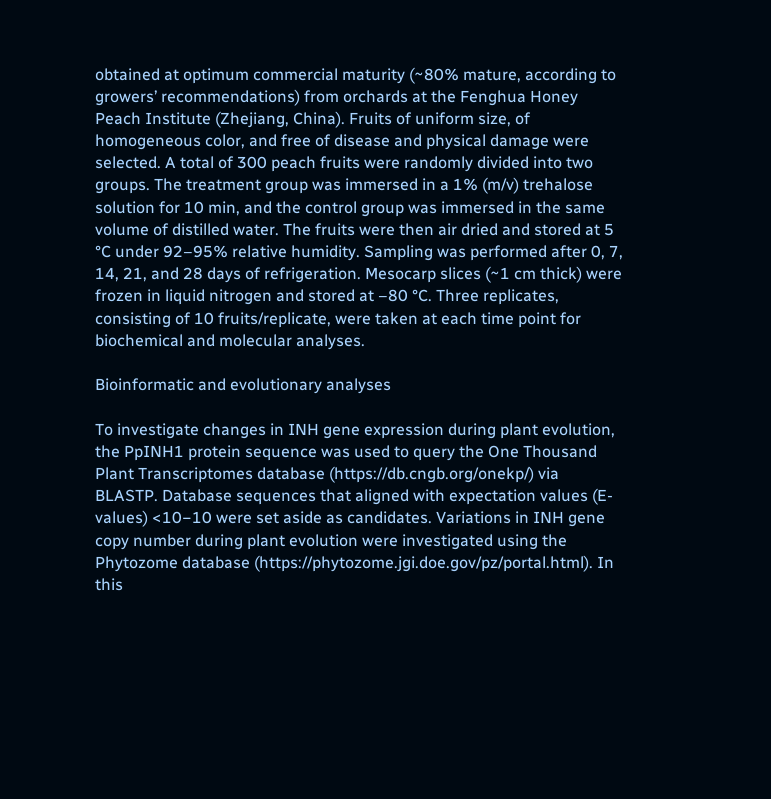obtained at optimum commercial maturity (~80% mature, according to growers’ recommendations) from orchards at the Fenghua Honey Peach Institute (Zhejiang, China). Fruits of uniform size, of homogeneous color, and free of disease and physical damage were selected. A total of 300 peach fruits were randomly divided into two groups. The treatment group was immersed in a 1% (m/v) trehalose solution for 10 min, and the control group was immersed in the same volume of distilled water. The fruits were then air dried and stored at 5 °C under 92–95% relative humidity. Sampling was performed after 0, 7, 14, 21, and 28 days of refrigeration. Mesocarp slices (~1 cm thick) were frozen in liquid nitrogen and stored at –80 °C. Three replicates, consisting of 10 fruits/replicate, were taken at each time point for biochemical and molecular analyses.

Bioinformatic and evolutionary analyses

To investigate changes in INH gene expression during plant evolution, the PpINH1 protein sequence was used to query the One Thousand Plant Transcriptomes database (https://db.cngb.org/onekp/) via BLASTP. Database sequences that aligned with expectation values (E-values) <10−10 were set aside as candidates. Variations in INH gene copy number during plant evolution were investigated using the Phytozome database (https://phytozome.jgi.doe.gov/pz/portal.html). In this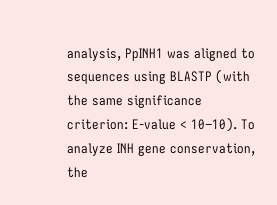analysis, PpINH1 was aligned to sequences using BLASTP (with the same significance criterion: E-value < 10−10). To analyze INH gene conservation, the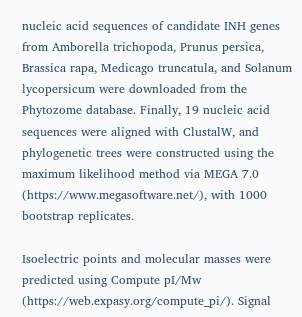nucleic acid sequences of candidate INH genes from Amborella trichopoda, Prunus persica, Brassica rapa, Medicago truncatula, and Solanum lycopersicum were downloaded from the Phytozome database. Finally, 19 nucleic acid sequences were aligned with ClustalW, and phylogenetic trees were constructed using the maximum likelihood method via MEGA 7.0 (https://www.megasoftware.net/), with 1000 bootstrap replicates.

Isoelectric points and molecular masses were predicted using Compute pI/Mw (https://web.expasy.org/compute_pi/). Signal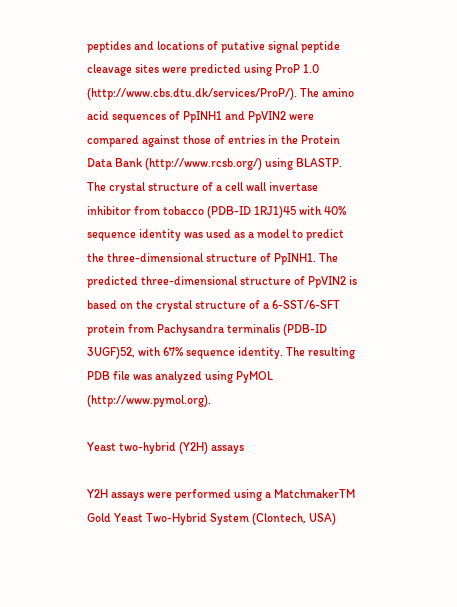peptides and locations of putative signal peptide cleavage sites were predicted using ProP 1.0 (http://www.cbs.dtu.dk/services/ProP/). The amino acid sequences of PpINH1 and PpVIN2 were compared against those of entries in the Protein Data Bank (http://www.rcsb.org/) using BLASTP. The crystal structure of a cell wall invertase inhibitor from tobacco (PDB-ID 1RJ1)45 with 40% sequence identity was used as a model to predict the three-dimensional structure of PpINH1. The predicted three-dimensional structure of PpVIN2 is based on the crystal structure of a 6-SST/6-SFT protein from Pachysandra terminalis (PDB-ID 3UGF)52, with 67% sequence identity. The resulting PDB file was analyzed using PyMOL (http://www.pymol.org).

Yeast two-hybrid (Y2H) assays

Y2H assays were performed using a MatchmakerTM Gold Yeast Two-Hybrid System (Clontech, USA)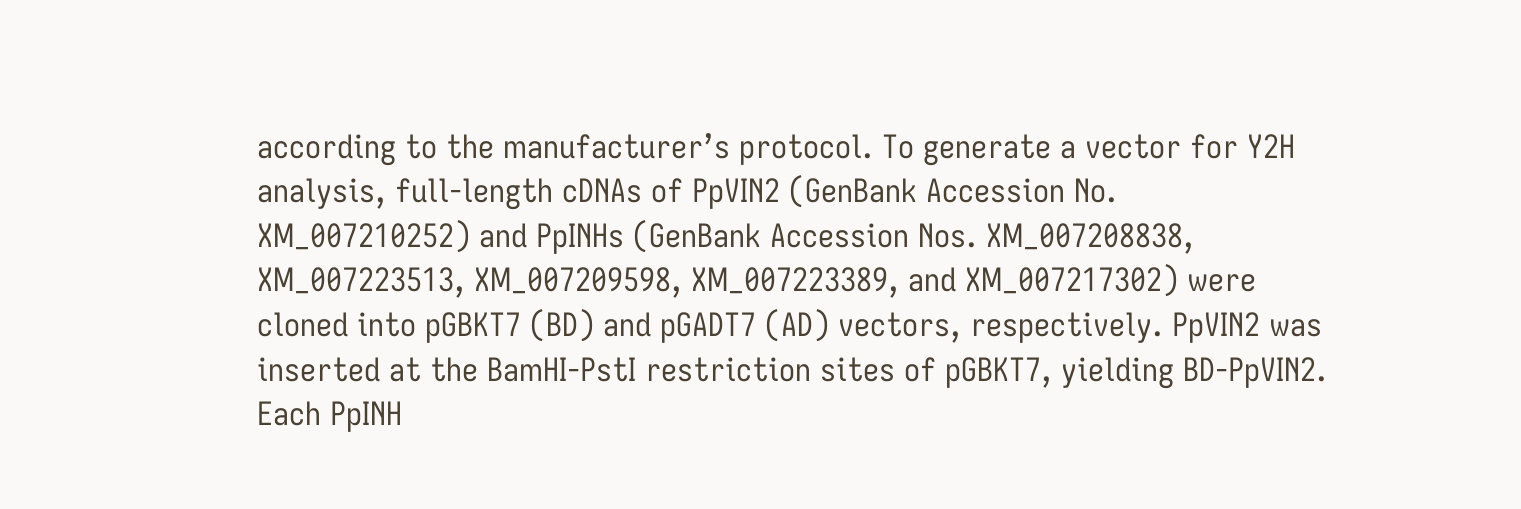according to the manufacturer’s protocol. To generate a vector for Y2H analysis, full-length cDNAs of PpVIN2 (GenBank Accession No. XM_007210252) and PpINHs (GenBank Accession Nos. XM_007208838, XM_007223513, XM_007209598, XM_007223389, and XM_007217302) were cloned into pGBKT7 (BD) and pGADT7 (AD) vectors, respectively. PpVIN2 was inserted at the BamHI-PstI restriction sites of pGBKT7, yielding BD-PpVIN2. Each PpINH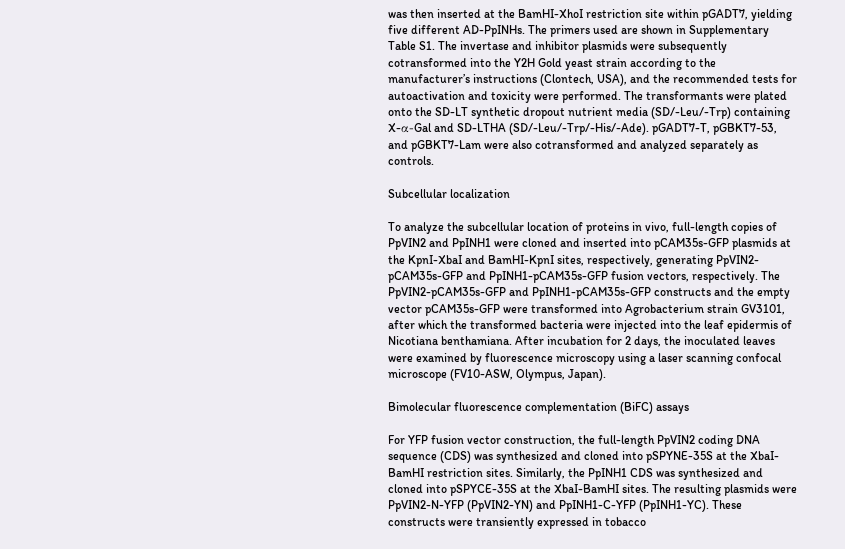was then inserted at the BamHI-XhoI restriction site within pGADT7, yielding five different AD-PpINHs. The primers used are shown in Supplementary Table S1. The invertase and inhibitor plasmids were subsequently cotransformed into the Y2H Gold yeast strain according to the manufacturer’s instructions (Clontech, USA), and the recommended tests for autoactivation and toxicity were performed. The transformants were plated onto the SD-LT synthetic dropout nutrient media (SD/-Leu/-Trp) containing X-α-Gal and SD-LTHA (SD/-Leu/-Trp/-His/-Ade). pGADT7-T, pGBKT7-53, and pGBKT7-Lam were also cotransformed and analyzed separately as controls.

Subcellular localization

To analyze the subcellular location of proteins in vivo, full-length copies of PpVIN2 and PpINH1 were cloned and inserted into pCAM35s-GFP plasmids at the KpnI-XbaI and BamHI-KpnI sites, respectively, generating PpVIN2-pCAM35s-GFP and PpINH1-pCAM35s-GFP fusion vectors, respectively. The PpVIN2-pCAM35s-GFP and PpINH1-pCAM35s-GFP constructs and the empty vector pCAM35s-GFP were transformed into Agrobacterium strain GV3101, after which the transformed bacteria were injected into the leaf epidermis of Nicotiana benthamiana. After incubation for 2 days, the inoculated leaves were examined by fluorescence microscopy using a laser scanning confocal microscope (FV10-ASW, Olympus, Japan).

Bimolecular fluorescence complementation (BiFC) assays

For YFP fusion vector construction, the full-length PpVIN2 coding DNA sequence (CDS) was synthesized and cloned into pSPYNE-35S at the XbaI-BamHI restriction sites. Similarly, the PpINH1 CDS was synthesized and cloned into pSPYCE-35S at the XbaI-BamHI sites. The resulting plasmids were PpVIN2-N-YFP (PpVIN2-YN) and PpINH1-C-YFP (PpINH1-YC). These constructs were transiently expressed in tobacco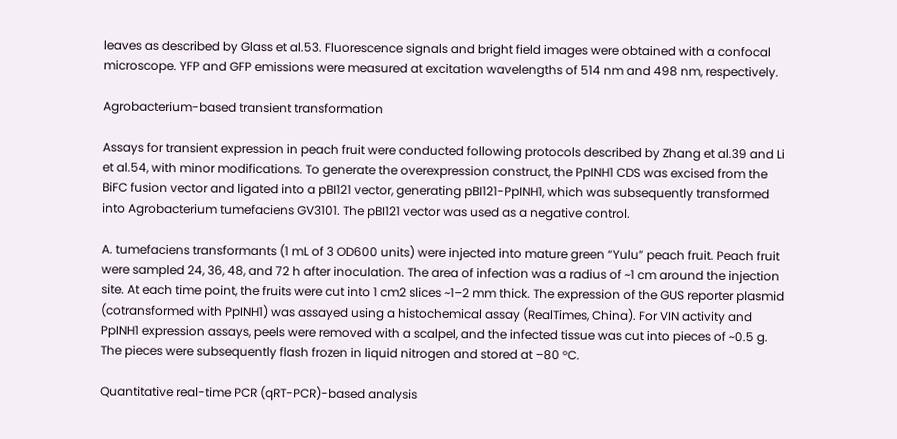leaves as described by Glass et al.53. Fluorescence signals and bright field images were obtained with a confocal microscope. YFP and GFP emissions were measured at excitation wavelengths of 514 nm and 498 nm, respectively.

Agrobacterium-based transient transformation

Assays for transient expression in peach fruit were conducted following protocols described by Zhang et al.39 and Li et al.54, with minor modifications. To generate the overexpression construct, the PpINH1 CDS was excised from the BiFC fusion vector and ligated into a pBI121 vector, generating pBI121-PpINH1, which was subsequently transformed into Agrobacterium tumefaciens GV3101. The pBI121 vector was used as a negative control.

A. tumefaciens transformants (1 mL of 3 OD600 units) were injected into mature green “Yulu” peach fruit. Peach fruit were sampled 24, 36, 48, and 72 h after inoculation. The area of infection was a radius of ~1 cm around the injection site. At each time point, the fruits were cut into 1 cm2 slices ~1–2 mm thick. The expression of the GUS reporter plasmid (cotransformed with PpINH1) was assayed using a histochemical assay (RealTimes, China). For VIN activity and PpINH1 expression assays, peels were removed with a scalpel, and the infected tissue was cut into pieces of ~0.5 g. The pieces were subsequently flash frozen in liquid nitrogen and stored at –80 °C.

Quantitative real-time PCR (qRT-PCR)-based analysis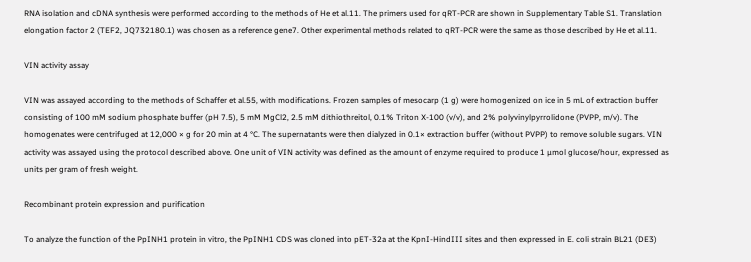RNA isolation and cDNA synthesis were performed according to the methods of He et al.11. The primers used for qRT-PCR are shown in Supplementary Table S1. Translation elongation factor 2 (TEF2, JQ732180.1) was chosen as a reference gene7. Other experimental methods related to qRT-PCR were the same as those described by He et al.11.

VIN activity assay

VIN was assayed according to the methods of Schaffer et al.55, with modifications. Frozen samples of mesocarp (1 g) were homogenized on ice in 5 mL of extraction buffer consisting of 100 mM sodium phosphate buffer (pH 7.5), 5 mM MgCl2, 2.5 mM dithiothreitol, 0.1% Triton X-100 (v/v), and 2% polyvinylpyrrolidone (PVPP, m/v). The homogenates were centrifuged at 12,000 × g for 20 min at 4 °C. The supernatants were then dialyzed in 0.1× extraction buffer (without PVPP) to remove soluble sugars. VIN activity was assayed using the protocol described above. One unit of VIN activity was defined as the amount of enzyme required to produce 1 µmol glucose/hour, expressed as units per gram of fresh weight.

Recombinant protein expression and purification

To analyze the function of the PpINH1 protein in vitro, the PpINH1 CDS was cloned into pET-32a at the KpnI-HindIII sites and then expressed in E. coli strain BL21 (DE3)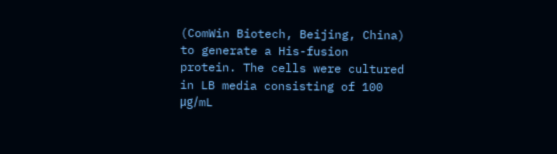(ComWin Biotech, Beijing, China) to generate a His-fusion protein. The cells were cultured in LB media consisting of 100 μg/mL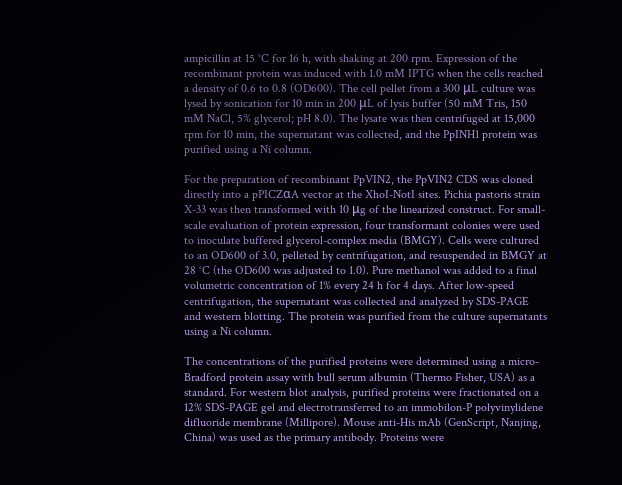ampicillin at 15 °C for 16 h, with shaking at 200 rpm. Expression of the recombinant protein was induced with 1.0 mM IPTG when the cells reached a density of 0.6 to 0.8 (OD600). The cell pellet from a 300 μL culture was lysed by sonication for 10 min in 200 μL of lysis buffer (50 mM Tris, 150 mM NaCl, 5% glycerol; pH 8.0). The lysate was then centrifuged at 15,000 rpm for 10 min, the supernatant was collected, and the PpINH1 protein was purified using a Ni column.

For the preparation of recombinant PpVIN2, the PpVIN2 CDS was cloned directly into a pPICZαA vector at the XhoI-NotI sites. Pichia pastoris strain X-33 was then transformed with 10 μg of the linearized construct. For small-scale evaluation of protein expression, four transformant colonies were used to inoculate buffered glycerol-complex media (BMGY). Cells were cultured to an OD600 of 3.0, pelleted by centrifugation, and resuspended in BMGY at 28 °C (the OD600 was adjusted to 1.0). Pure methanol was added to a final volumetric concentration of 1% every 24 h for 4 days. After low-speed centrifugation, the supernatant was collected and analyzed by SDS-PAGE and western blotting. The protein was purified from the culture supernatants using a Ni column.

The concentrations of the purified proteins were determined using a micro-Bradford protein assay with bull serum albumin (Thermo Fisher, USA) as a standard. For western blot analysis, purified proteins were fractionated on a 12% SDS-PAGE gel and electrotransferred to an immobilon-P polyvinylidene difluoride membrane (Millipore). Mouse anti-His mAb (GenScript, Nanjing, China) was used as the primary antibody. Proteins were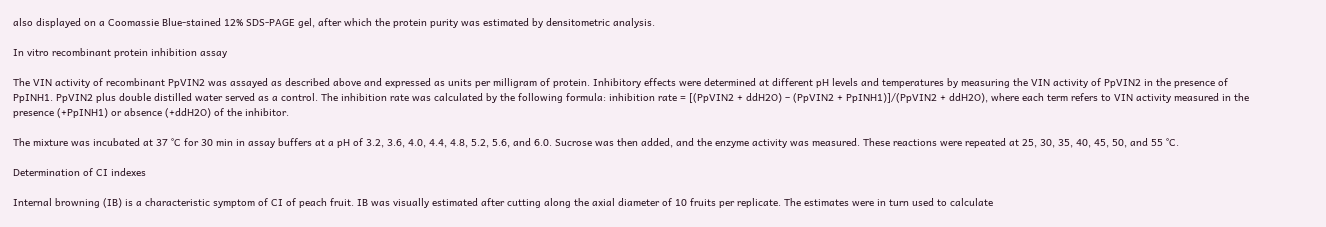also displayed on a Coomassie Blue-stained 12% SDS-PAGE gel, after which the protein purity was estimated by densitometric analysis.

In vitro recombinant protein inhibition assay

The VIN activity of recombinant PpVIN2 was assayed as described above and expressed as units per milligram of protein. Inhibitory effects were determined at different pH levels and temperatures by measuring the VIN activity of PpVIN2 in the presence of PpINH1. PpVIN2 plus double distilled water served as a control. The inhibition rate was calculated by the following formula: inhibition rate = [(PpVIN2 + ddH2O) – (PpVIN2 + PpINH1)]/(PpVIN2 + ddH2O), where each term refers to VIN activity measured in the presence (+PpINH1) or absence (+ddH2O) of the inhibitor.

The mixture was incubated at 37 °C for 30 min in assay buffers at a pH of 3.2, 3.6, 4.0, 4.4, 4.8, 5.2, 5.6, and 6.0. Sucrose was then added, and the enzyme activity was measured. These reactions were repeated at 25, 30, 35, 40, 45, 50, and 55 °C.

Determination of CI indexes

Internal browning (IB) is a characteristic symptom of CI of peach fruit. IB was visually estimated after cutting along the axial diameter of 10 fruits per replicate. The estimates were in turn used to calculate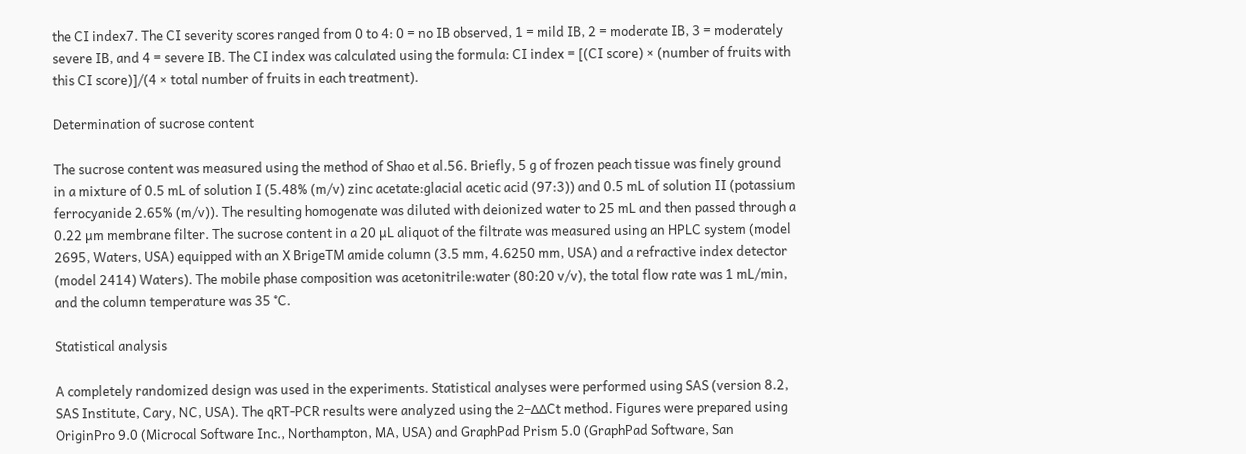the CI index7. The CI severity scores ranged from 0 to 4: 0 = no IB observed, 1 = mild IB, 2 = moderate IB, 3 = moderately severe IB, and 4 = severe IB. The CI index was calculated using the formula: CI index = [(CI score) × (number of fruits with this CI score)]/(4 × total number of fruits in each treatment).

Determination of sucrose content

The sucrose content was measured using the method of Shao et al.56. Briefly, 5 g of frozen peach tissue was finely ground in a mixture of 0.5 mL of solution I (5.48% (m/v) zinc acetate:glacial acetic acid (97:3)) and 0.5 mL of solution II (potassium ferrocyanide 2.65% (m/v)). The resulting homogenate was diluted with deionized water to 25 mL and then passed through a 0.22 µm membrane filter. The sucrose content in a 20 µL aliquot of the filtrate was measured using an HPLC system (model 2695, Waters, USA) equipped with an X BrigeTM amide column (3.5 mm, 4.6250 mm, USA) and a refractive index detector (model 2414) Waters). The mobile phase composition was acetonitrile:water (80:20 v/v), the total flow rate was 1 mL/min, and the column temperature was 35 °C.

Statistical analysis

A completely randomized design was used in the experiments. Statistical analyses were performed using SAS (version 8.2, SAS Institute, Cary, NC, USA). The qRT-PCR results were analyzed using the 2−ΔΔCt method. Figures were prepared using OriginPro 9.0 (Microcal Software Inc., Northampton, MA, USA) and GraphPad Prism 5.0 (GraphPad Software, San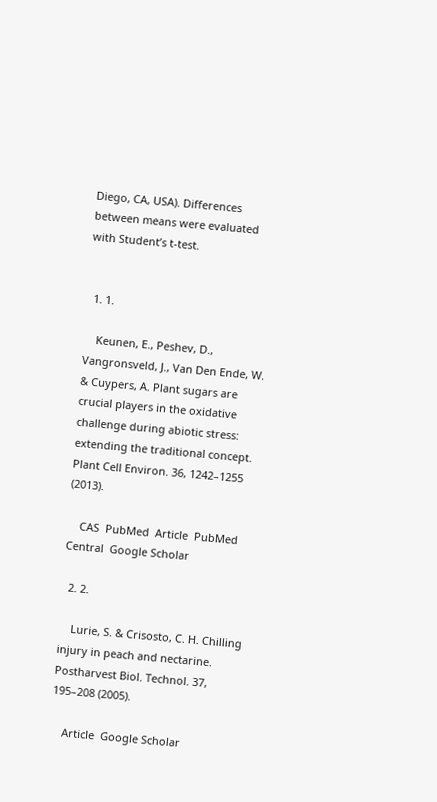Diego, CA, USA). Differences between means were evaluated with Student’s t-test.


  1. 1.

    Keunen, E., Peshev, D., Vangronsveld, J., Van Den Ende, W. & Cuypers, A. Plant sugars are crucial players in the oxidative challenge during abiotic stress: extending the traditional concept. Plant Cell Environ. 36, 1242–1255 (2013).

    CAS  PubMed  Article  PubMed Central  Google Scholar

  2. 2.

    Lurie, S. & Crisosto, C. H. Chilling injury in peach and nectarine. Postharvest Biol. Technol. 37, 195–208 (2005).

    Article  Google Scholar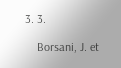3. 3.

    Borsani, J. et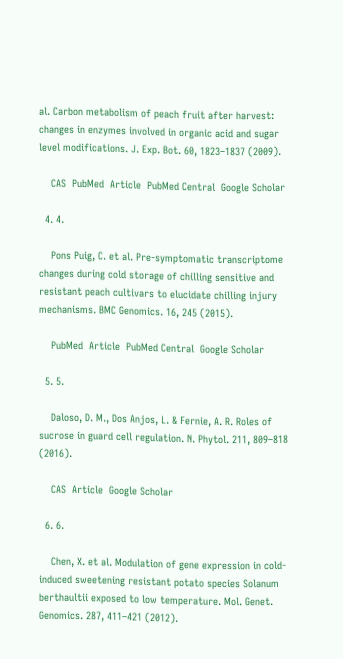al. Carbon metabolism of peach fruit after harvest: changes in enzymes involved in organic acid and sugar level modifications. J. Exp. Bot. 60, 1823–1837 (2009).

    CAS  PubMed  Article  PubMed Central  Google Scholar

  4. 4.

    Pons Puig, C. et al. Pre-symptomatic transcriptome changes during cold storage of chilling sensitive and resistant peach cultivars to elucidate chilling injury mechanisms. BMC Genomics. 16, 245 (2015).

    PubMed  Article  PubMed Central  Google Scholar

  5. 5.

    Daloso, D. M., Dos Anjos, L. & Fernie, A. R. Roles of sucrose in guard cell regulation. N. Phytol. 211, 809–818 (2016).

    CAS  Article  Google Scholar

  6. 6.

    Chen, X. et al. Modulation of gene expression in cold-induced sweetening resistant potato species Solanum berthaultii exposed to low temperature. Mol. Genet. Genomics. 287, 411–421 (2012).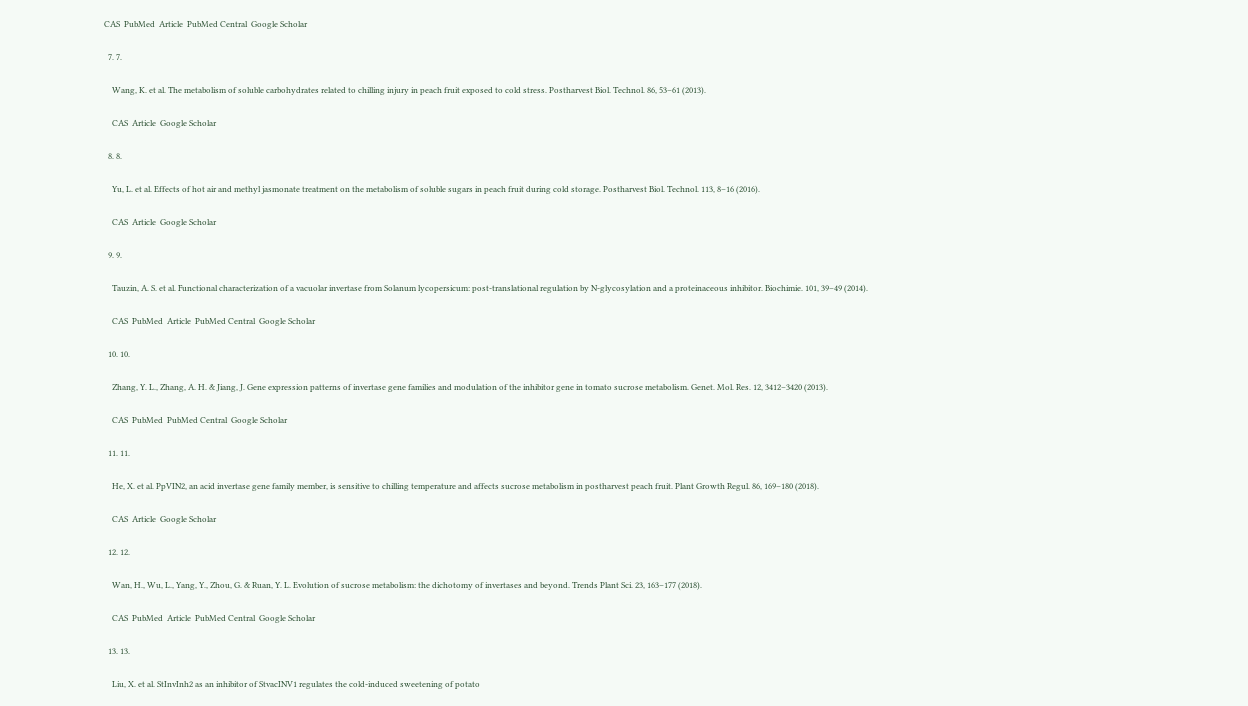CAS  PubMed  Article  PubMed Central  Google Scholar

  7. 7.

    Wang, K. et al. The metabolism of soluble carbohydrates related to chilling injury in peach fruit exposed to cold stress. Postharvest Biol. Technol. 86, 53–61 (2013).

    CAS  Article  Google Scholar

  8. 8.

    Yu, L. et al. Effects of hot air and methyl jasmonate treatment on the metabolism of soluble sugars in peach fruit during cold storage. Postharvest Biol. Technol. 113, 8–16 (2016).

    CAS  Article  Google Scholar

  9. 9.

    Tauzin, A. S. et al. Functional characterization of a vacuolar invertase from Solanum lycopersicum: post-translational regulation by N-glycosylation and a proteinaceous inhibitor. Biochimie. 101, 39–49 (2014).

    CAS  PubMed  Article  PubMed Central  Google Scholar

  10. 10.

    Zhang, Y. L., Zhang, A. H. & Jiang, J. Gene expression patterns of invertase gene families and modulation of the inhibitor gene in tomato sucrose metabolism. Genet. Mol. Res. 12, 3412–3420 (2013).

    CAS  PubMed  PubMed Central  Google Scholar

  11. 11.

    He, X. et al. PpVIN2, an acid invertase gene family member, is sensitive to chilling temperature and affects sucrose metabolism in postharvest peach fruit. Plant Growth Regul. 86, 169–180 (2018).

    CAS  Article  Google Scholar

  12. 12.

    Wan, H., Wu, L., Yang, Y., Zhou, G. & Ruan, Y. L. Evolution of sucrose metabolism: the dichotomy of invertases and beyond. Trends Plant Sci. 23, 163–177 (2018).

    CAS  PubMed  Article  PubMed Central  Google Scholar

  13. 13.

    Liu, X. et al. StInvInh2 as an inhibitor of StvacINV1 regulates the cold-induced sweetening of potato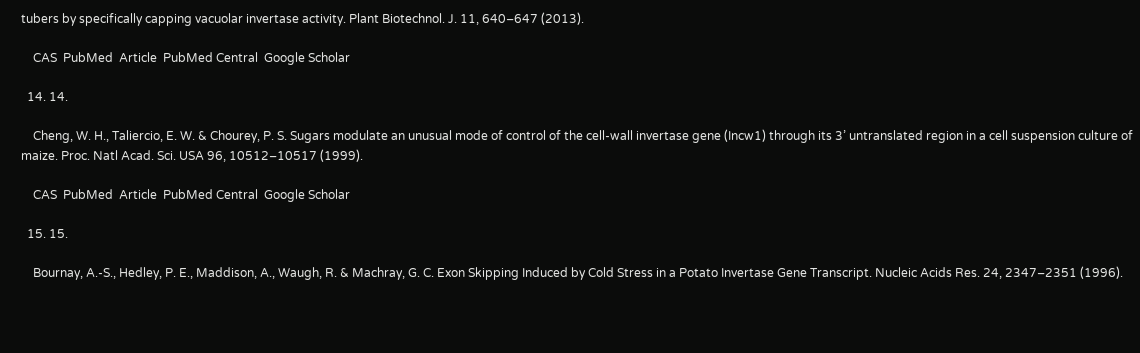tubers by specifically capping vacuolar invertase activity. Plant Biotechnol. J. 11, 640–647 (2013).

    CAS  PubMed  Article  PubMed Central  Google Scholar

  14. 14.

    Cheng, W. H., Taliercio, E. W. & Chourey, P. S. Sugars modulate an unusual mode of control of the cell-wall invertase gene (Incw1) through its 3’ untranslated region in a cell suspension culture of maize. Proc. Natl Acad. Sci. USA 96, 10512–10517 (1999).

    CAS  PubMed  Article  PubMed Central  Google Scholar

  15. 15.

    Bournay, A.-S., Hedley, P. E., Maddison, A., Waugh, R. & Machray, G. C. Exon Skipping Induced by Cold Stress in a Potato Invertase Gene Transcript. Nucleic Acids Res. 24, 2347–2351 (1996).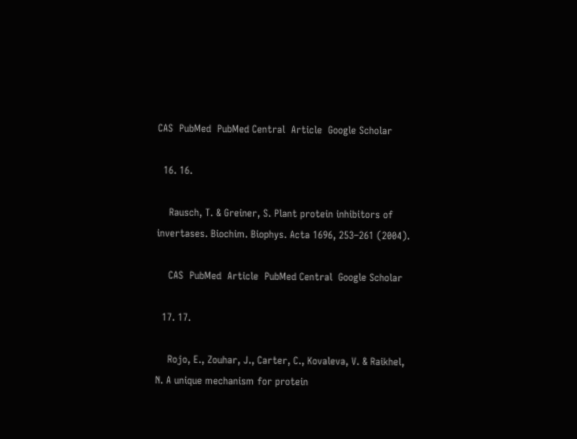CAS  PubMed  PubMed Central  Article  Google Scholar

  16. 16.

    Rausch, T. & Greiner, S. Plant protein inhibitors of invertases. Biochim. Biophys. Acta 1696, 253–261 (2004).

    CAS  PubMed  Article  PubMed Central  Google Scholar

  17. 17.

    Rojo, E., Zouhar, J., Carter, C., Kovaleva, V. & Raikhel, N. A unique mechanism for protein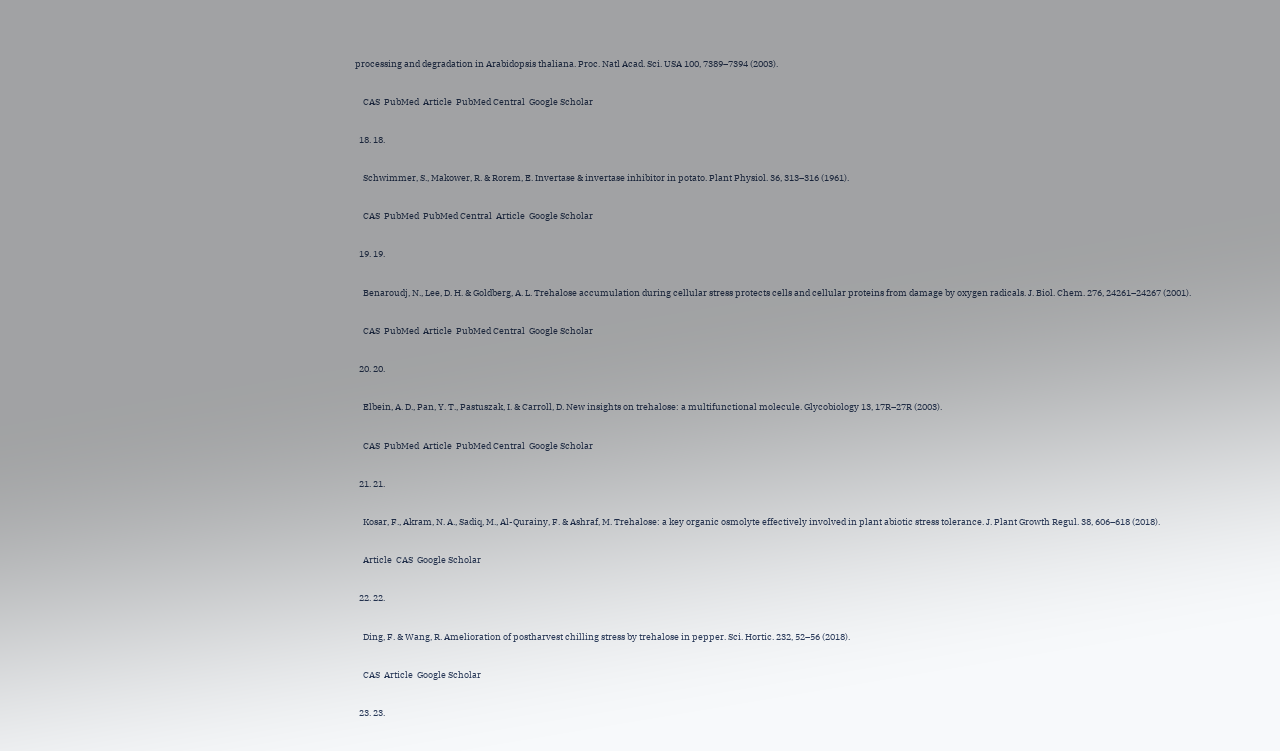processing and degradation in Arabidopsis thaliana. Proc. Natl Acad. Sci. USA 100, 7389–7394 (2003).

    CAS  PubMed  Article  PubMed Central  Google Scholar

  18. 18.

    Schwimmer, S., Makower, R. & Rorem, E. Invertase & invertase inhibitor in potato. Plant Physiol. 36, 313–316 (1961).

    CAS  PubMed  PubMed Central  Article  Google Scholar

  19. 19.

    Benaroudj, N., Lee, D. H. & Goldberg, A. L. Trehalose accumulation during cellular stress protects cells and cellular proteins from damage by oxygen radicals. J. Biol. Chem. 276, 24261–24267 (2001).

    CAS  PubMed  Article  PubMed Central  Google Scholar

  20. 20.

    Elbein, A. D., Pan, Y. T., Pastuszak, I. & Carroll, D. New insights on trehalose: a multifunctional molecule. Glycobiology 13, 17R–27R (2003).

    CAS  PubMed  Article  PubMed Central  Google Scholar

  21. 21.

    Kosar, F., Akram, N. A., Sadiq, M., Al-Qurainy, F. & Ashraf, M. Trehalose: a key organic osmolyte effectively involved in plant abiotic stress tolerance. J. Plant Growth Regul. 38, 606–618 (2018).

    Article  CAS  Google Scholar

  22. 22.

    Ding, F. & Wang, R. Amelioration of postharvest chilling stress by trehalose in pepper. Sci. Hortic. 232, 52–56 (2018).

    CAS  Article  Google Scholar

  23. 23.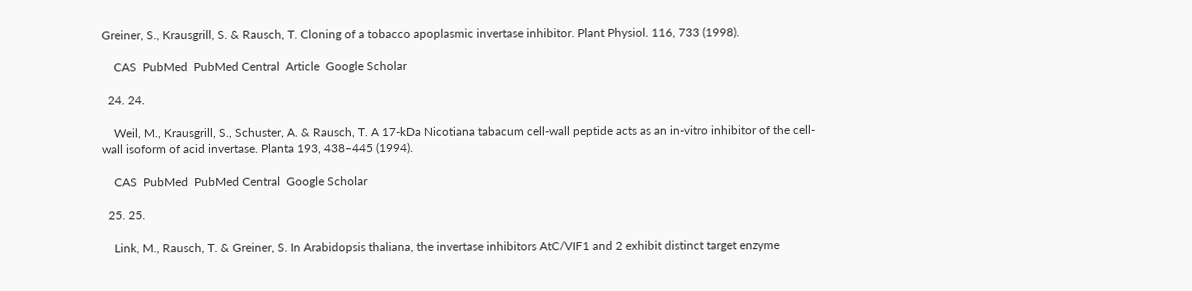Greiner, S., Krausgrill, S. & Rausch, T. Cloning of a tobacco apoplasmic invertase inhibitor. Plant Physiol. 116, 733 (1998).

    CAS  PubMed  PubMed Central  Article  Google Scholar

  24. 24.

    Weil, M., Krausgrill, S., Schuster, A. & Rausch, T. A 17-kDa Nicotiana tabacum cell-wall peptide acts as an in-vitro inhibitor of the cell-wall isoform of acid invertase. Planta 193, 438–445 (1994).

    CAS  PubMed  PubMed Central  Google Scholar

  25. 25.

    Link, M., Rausch, T. & Greiner, S. In Arabidopsis thaliana, the invertase inhibitors AtC/VIF1 and 2 exhibit distinct target enzyme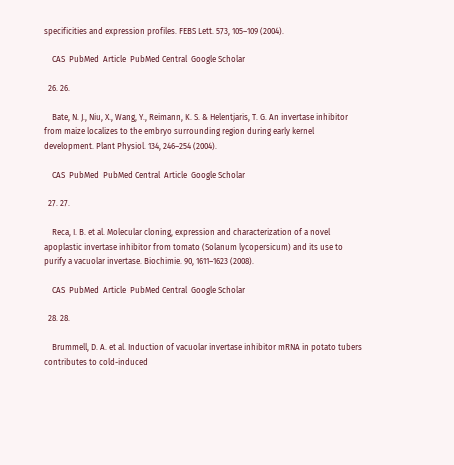specificities and expression profiles. FEBS Lett. 573, 105–109 (2004).

    CAS  PubMed  Article  PubMed Central  Google Scholar

  26. 26.

    Bate, N. J., Niu, X., Wang, Y., Reimann, K. S. & Helentjaris, T. G. An invertase inhibitor from maize localizes to the embryo surrounding region during early kernel development. Plant Physiol. 134, 246–254 (2004).

    CAS  PubMed  PubMed Central  Article  Google Scholar

  27. 27.

    Reca, I. B. et al. Molecular cloning, expression and characterization of a novel apoplastic invertase inhibitor from tomato (Solanum lycopersicum) and its use to purify a vacuolar invertase. Biochimie. 90, 1611–1623 (2008).

    CAS  PubMed  Article  PubMed Central  Google Scholar

  28. 28.

    Brummell, D. A. et al. Induction of vacuolar invertase inhibitor mRNA in potato tubers contributes to cold-induced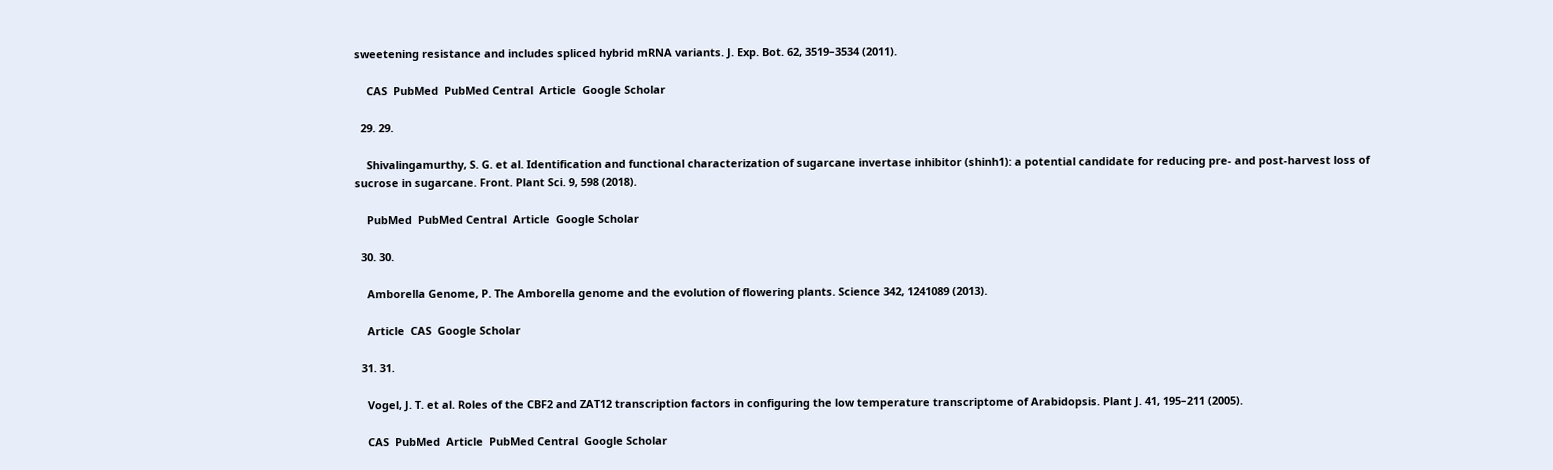sweetening resistance and includes spliced hybrid mRNA variants. J. Exp. Bot. 62, 3519–3534 (2011).

    CAS  PubMed  PubMed Central  Article  Google Scholar

  29. 29.

    Shivalingamurthy, S. G. et al. Identification and functional characterization of sugarcane invertase inhibitor (shinh1): a potential candidate for reducing pre- and post-harvest loss of sucrose in sugarcane. Front. Plant Sci. 9, 598 (2018).

    PubMed  PubMed Central  Article  Google Scholar

  30. 30.

    Amborella Genome, P. The Amborella genome and the evolution of flowering plants. Science 342, 1241089 (2013).

    Article  CAS  Google Scholar

  31. 31.

    Vogel, J. T. et al. Roles of the CBF2 and ZAT12 transcription factors in configuring the low temperature transcriptome of Arabidopsis. Plant J. 41, 195–211 (2005).

    CAS  PubMed  Article  PubMed Central  Google Scholar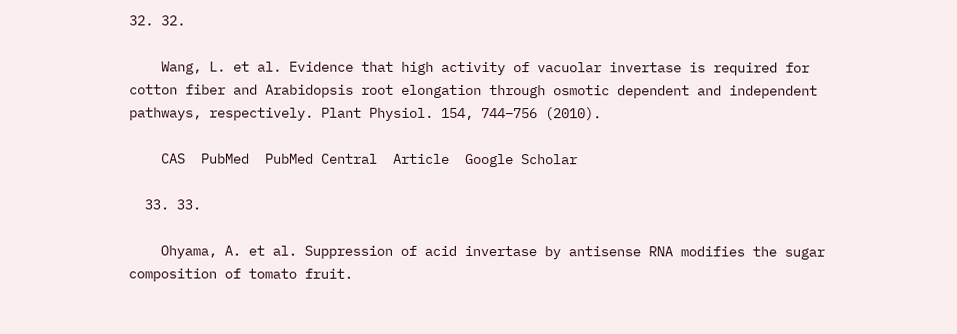32. 32.

    Wang, L. et al. Evidence that high activity of vacuolar invertase is required for cotton fiber and Arabidopsis root elongation through osmotic dependent and independent pathways, respectively. Plant Physiol. 154, 744–756 (2010).

    CAS  PubMed  PubMed Central  Article  Google Scholar

  33. 33.

    Ohyama, A. et al. Suppression of acid invertase by antisense RNA modifies the sugar composition of tomato fruit.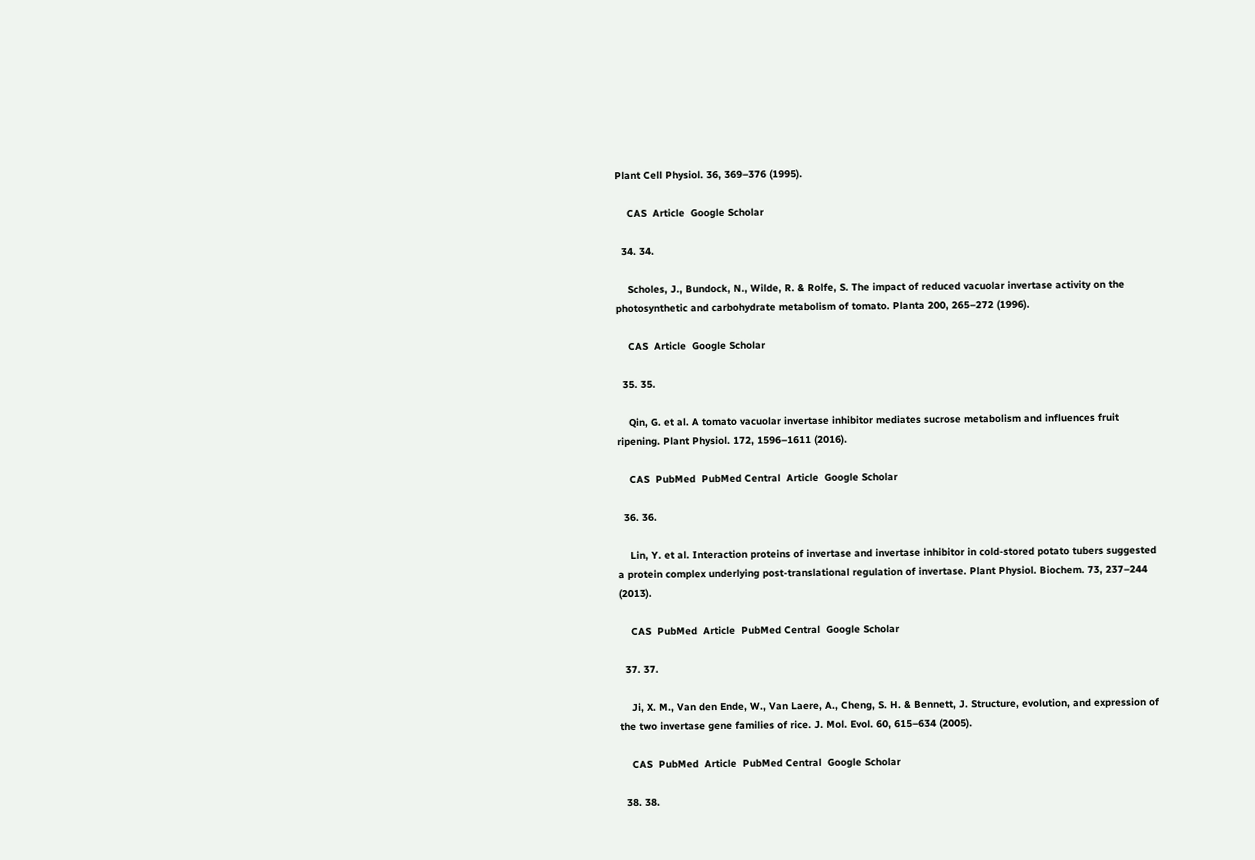Plant Cell Physiol. 36, 369–376 (1995).

    CAS  Article  Google Scholar

  34. 34.

    Scholes, J., Bundock, N., Wilde, R. & Rolfe, S. The impact of reduced vacuolar invertase activity on the photosynthetic and carbohydrate metabolism of tomato. Planta 200, 265–272 (1996).

    CAS  Article  Google Scholar

  35. 35.

    Qin, G. et al. A tomato vacuolar invertase inhibitor mediates sucrose metabolism and influences fruit ripening. Plant Physiol. 172, 1596–1611 (2016).

    CAS  PubMed  PubMed Central  Article  Google Scholar

  36. 36.

    Lin, Y. et al. Interaction proteins of invertase and invertase inhibitor in cold-stored potato tubers suggested a protein complex underlying post-translational regulation of invertase. Plant Physiol. Biochem. 73, 237–244 (2013).

    CAS  PubMed  Article  PubMed Central  Google Scholar

  37. 37.

    Ji, X. M., Van den Ende, W., Van Laere, A., Cheng, S. H. & Bennett, J. Structure, evolution, and expression of the two invertase gene families of rice. J. Mol. Evol. 60, 615–634 (2005).

    CAS  PubMed  Article  PubMed Central  Google Scholar

  38. 38.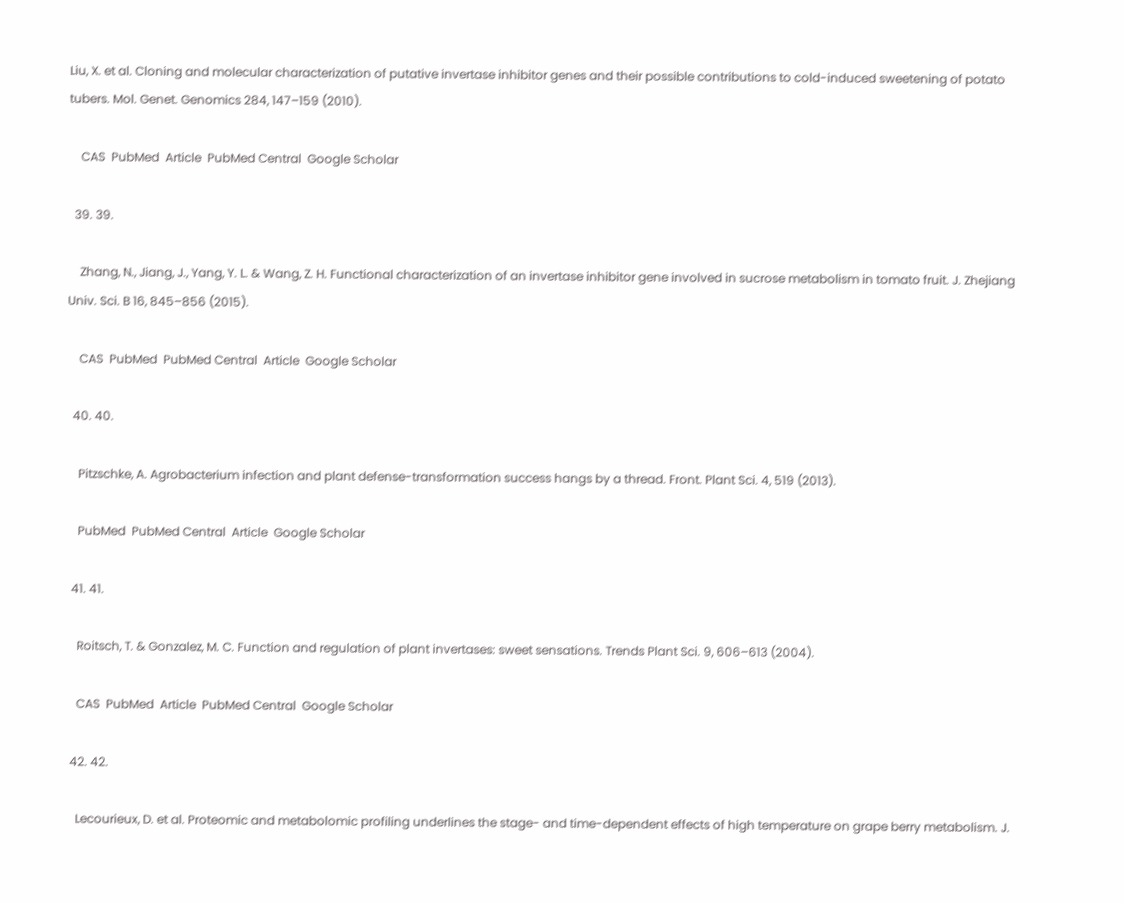Liu, X. et al. Cloning and molecular characterization of putative invertase inhibitor genes and their possible contributions to cold-induced sweetening of potato tubers. Mol. Genet. Genomics 284, 147–159 (2010).

    CAS  PubMed  Article  PubMed Central  Google Scholar

  39. 39.

    Zhang, N., Jiang, J., Yang, Y. L. & Wang, Z. H. Functional characterization of an invertase inhibitor gene involved in sucrose metabolism in tomato fruit. J. Zhejiang Univ. Sci. B 16, 845–856 (2015).

    CAS  PubMed  PubMed Central  Article  Google Scholar

  40. 40.

    Pitzschke, A. Agrobacterium infection and plant defense-transformation success hangs by a thread. Front. Plant Sci. 4, 519 (2013).

    PubMed  PubMed Central  Article  Google Scholar

  41. 41.

    Roitsch, T. & Gonzalez, M. C. Function and regulation of plant invertases: sweet sensations. Trends Plant Sci. 9, 606–613 (2004).

    CAS  PubMed  Article  PubMed Central  Google Scholar

  42. 42.

    Lecourieux, D. et al. Proteomic and metabolomic profiling underlines the stage- and time-dependent effects of high temperature on grape berry metabolism. J.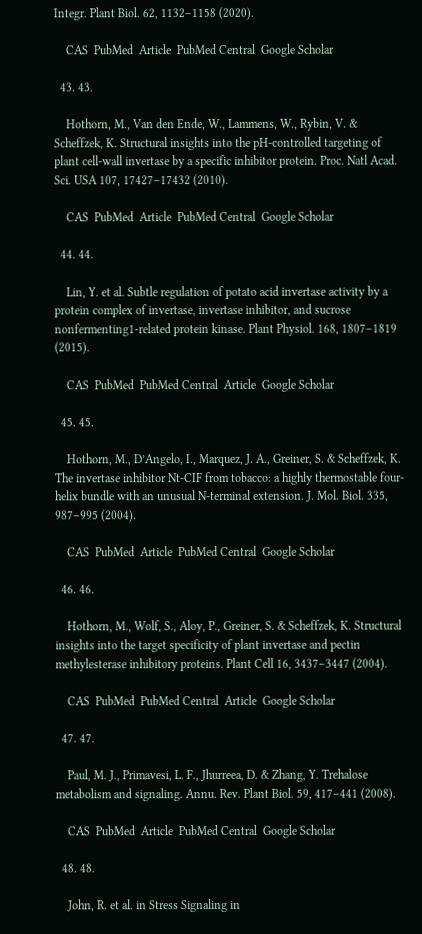Integr. Plant Biol. 62, 1132–1158 (2020).

    CAS  PubMed  Article  PubMed Central  Google Scholar

  43. 43.

    Hothorn, M., Van den Ende, W., Lammens, W., Rybin, V. & Scheffzek, K. Structural insights into the pH-controlled targeting of plant cell-wall invertase by a specific inhibitor protein. Proc. Natl Acad. Sci. USA 107, 17427–17432 (2010).

    CAS  PubMed  Article  PubMed Central  Google Scholar

  44. 44.

    Lin, Y. et al. Subtle regulation of potato acid invertase activity by a protein complex of invertase, invertase inhibitor, and sucrose nonfermenting1-related protein kinase. Plant Physiol. 168, 1807–1819 (2015).

    CAS  PubMed  PubMed Central  Article  Google Scholar

  45. 45.

    Hothorn, M., D’Angelo, I., Marquez, J. A., Greiner, S. & Scheffzek, K. The invertase inhibitor Nt-CIF from tobacco: a highly thermostable four-helix bundle with an unusual N-terminal extension. J. Mol. Biol. 335, 987–995 (2004).

    CAS  PubMed  Article  PubMed Central  Google Scholar

  46. 46.

    Hothorn, M., Wolf, S., Aloy, P., Greiner, S. & Scheffzek, K. Structural insights into the target specificity of plant invertase and pectin methylesterase inhibitory proteins. Plant Cell 16, 3437–3447 (2004).

    CAS  PubMed  PubMed Central  Article  Google Scholar

  47. 47.

    Paul, M. J., Primavesi, L. F., Jhurreea, D. & Zhang, Y. Trehalose metabolism and signaling. Annu. Rev. Plant Biol. 59, 417–441 (2008).

    CAS  PubMed  Article  PubMed Central  Google Scholar

  48. 48.

    John, R. et al. in Stress Signaling in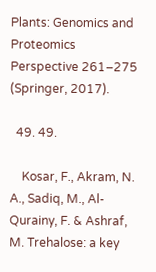Plants: Genomics and Proteomics Perspective 261–275 (Springer, 2017).

  49. 49.

    Kosar, F., Akram, N. A., Sadiq, M., Al-Qurainy, F. & Ashraf, M. Trehalose: a key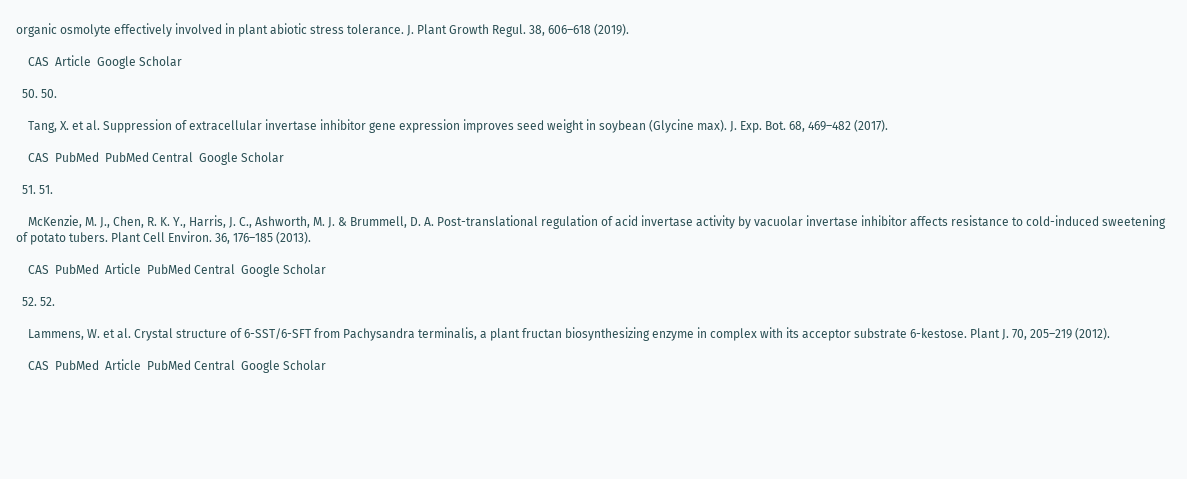organic osmolyte effectively involved in plant abiotic stress tolerance. J. Plant Growth Regul. 38, 606–618 (2019).

    CAS  Article  Google Scholar

  50. 50.

    Tang, X. et al. Suppression of extracellular invertase inhibitor gene expression improves seed weight in soybean (Glycine max). J. Exp. Bot. 68, 469–482 (2017).

    CAS  PubMed  PubMed Central  Google Scholar

  51. 51.

    McKenzie, M. J., Chen, R. K. Y., Harris, J. C., Ashworth, M. J. & Brummell, D. A. Post-translational regulation of acid invertase activity by vacuolar invertase inhibitor affects resistance to cold-induced sweetening of potato tubers. Plant Cell Environ. 36, 176–185 (2013).

    CAS  PubMed  Article  PubMed Central  Google Scholar

  52. 52.

    Lammens, W. et al. Crystal structure of 6-SST/6-SFT from Pachysandra terminalis, a plant fructan biosynthesizing enzyme in complex with its acceptor substrate 6-kestose. Plant J. 70, 205–219 (2012).

    CAS  PubMed  Article  PubMed Central  Google Scholar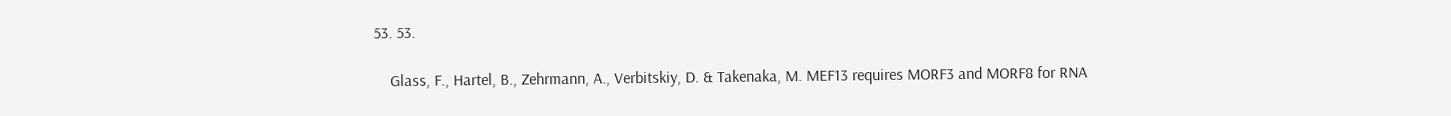53. 53.

    Glass, F., Hartel, B., Zehrmann, A., Verbitskiy, D. & Takenaka, M. MEF13 requires MORF3 and MORF8 for RNA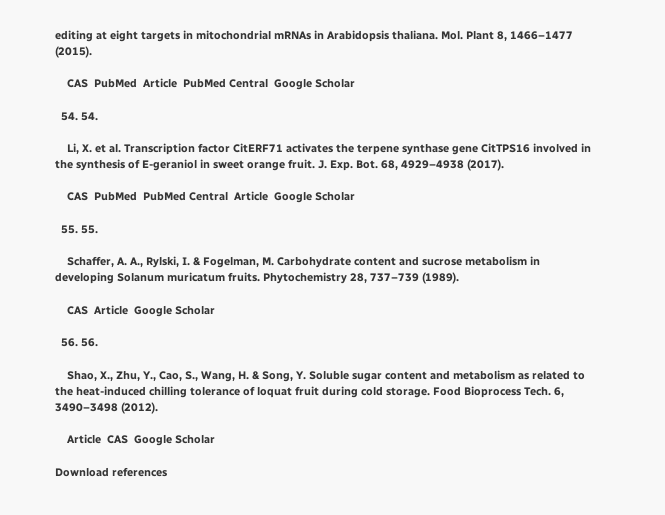editing at eight targets in mitochondrial mRNAs in Arabidopsis thaliana. Mol. Plant 8, 1466–1477 (2015).

    CAS  PubMed  Article  PubMed Central  Google Scholar

  54. 54.

    Li, X. et al. Transcription factor CitERF71 activates the terpene synthase gene CitTPS16 involved in the synthesis of E-geraniol in sweet orange fruit. J. Exp. Bot. 68, 4929–4938 (2017).

    CAS  PubMed  PubMed Central  Article  Google Scholar

  55. 55.

    Schaffer, A. A., Rylski, I. & Fogelman, M. Carbohydrate content and sucrose metabolism in developing Solanum muricatum fruits. Phytochemistry 28, 737–739 (1989).

    CAS  Article  Google Scholar

  56. 56.

    Shao, X., Zhu, Y., Cao, S., Wang, H. & Song, Y. Soluble sugar content and metabolism as related to the heat-induced chilling tolerance of loquat fruit during cold storage. Food Bioprocess Tech. 6, 3490–3498 (2012).

    Article  CAS  Google Scholar

Download references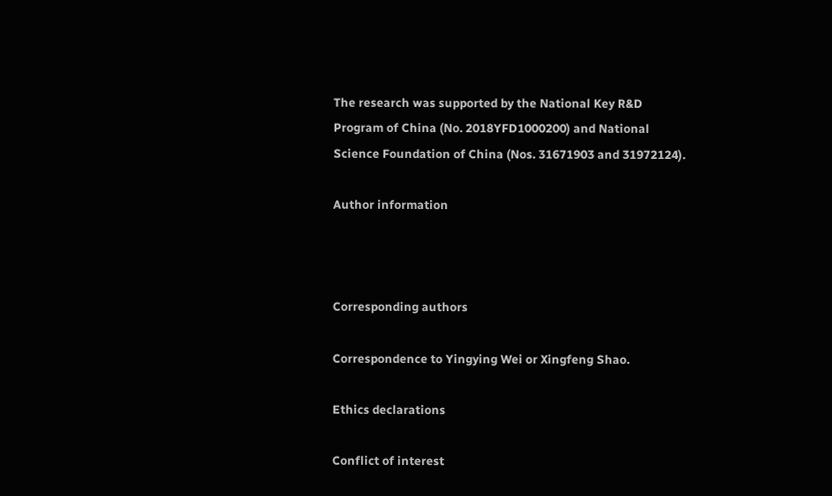The research was supported by the National Key R&D Program of China (No. 2018YFD1000200) and National Science Foundation of China (Nos. 31671903 and 31972124).

Author information



Corresponding authors

Correspondence to Yingying Wei or Xingfeng Shao.

Ethics declarations

Conflict of interest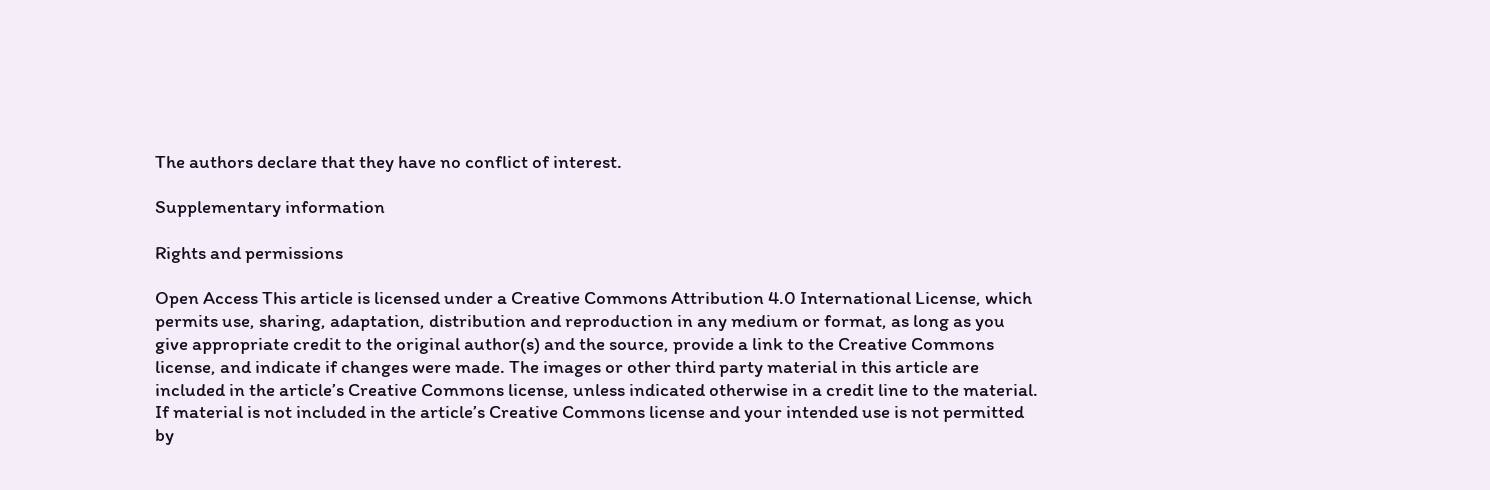The authors declare that they have no conflict of interest.

Supplementary information

Rights and permissions

Open Access This article is licensed under a Creative Commons Attribution 4.0 International License, which permits use, sharing, adaptation, distribution and reproduction in any medium or format, as long as you give appropriate credit to the original author(s) and the source, provide a link to the Creative Commons license, and indicate if changes were made. The images or other third party material in this article are included in the article’s Creative Commons license, unless indicated otherwise in a credit line to the material. If material is not included in the article’s Creative Commons license and your intended use is not permitted by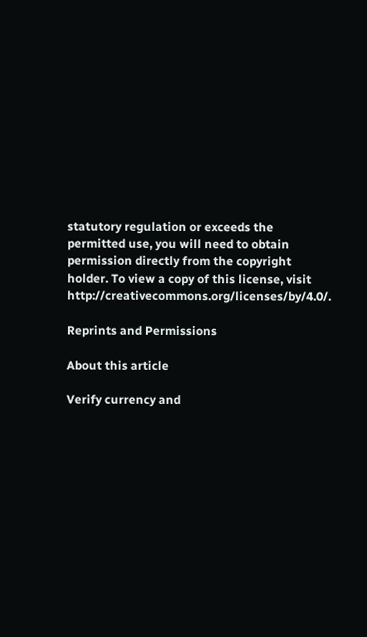statutory regulation or exceeds the permitted use, you will need to obtain permission directly from the copyright holder. To view a copy of this license, visit http://creativecommons.org/licenses/by/4.0/.

Reprints and Permissions

About this article

Verify currency and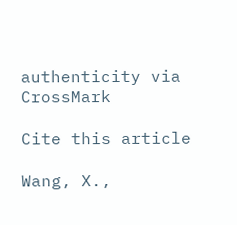authenticity via CrossMark

Cite this article

Wang, X.,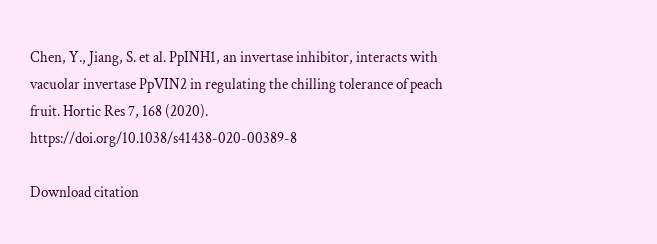Chen, Y., Jiang, S. et al. PpINH1, an invertase inhibitor, interacts with vacuolar invertase PpVIN2 in regulating the chilling tolerance of peach fruit. Hortic Res 7, 168 (2020). https://doi.org/10.1038/s41438-020-00389-8

Download citation